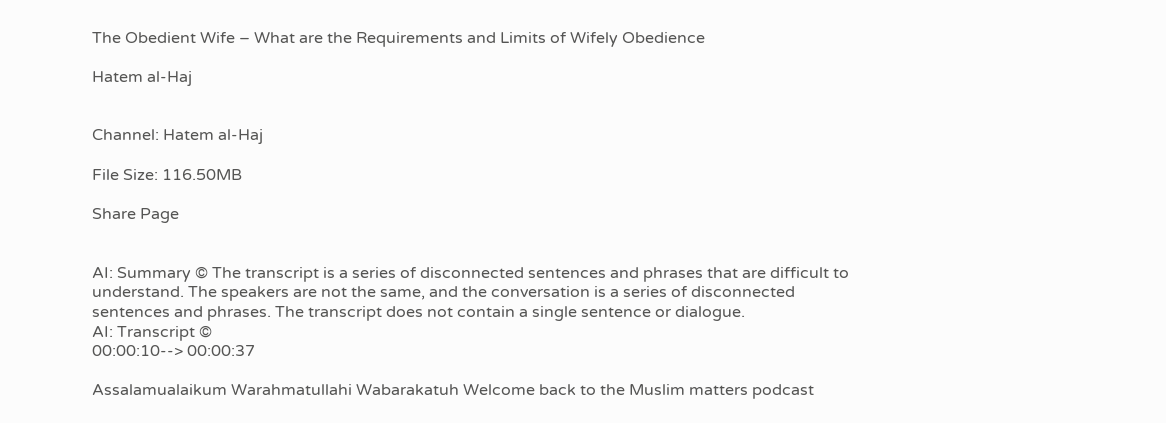The Obedient Wife – What are the Requirements and Limits of Wifely Obedience

Hatem al-Haj


Channel: Hatem al-Haj

File Size: 116.50MB

Share Page


AI: Summary © The transcript is a series of disconnected sentences and phrases that are difficult to understand. The speakers are not the same, and the conversation is a series of disconnected sentences and phrases. The transcript does not contain a single sentence or dialogue.
AI: Transcript ©
00:00:10--> 00:00:37

Assalamualaikum Warahmatullahi Wabarakatuh Welcome back to the Muslim matters podcast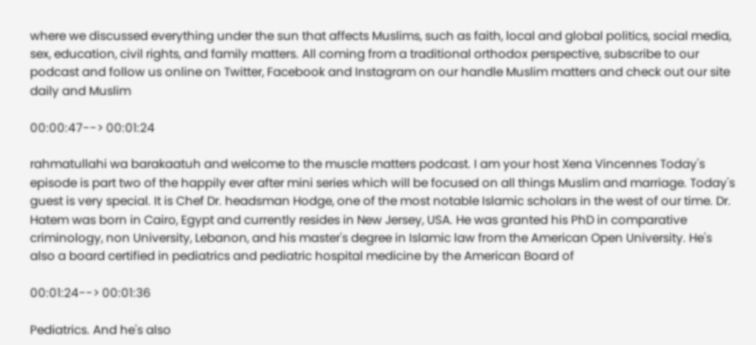where we discussed everything under the sun that affects Muslims, such as faith, local and global politics, social media, sex, education, civil rights, and family matters. All coming from a traditional orthodox perspective, subscribe to our podcast and follow us online on Twitter, Facebook and Instagram on our handle Muslim matters and check out our site daily and Muslim

00:00:47--> 00:01:24

rahmatullahi wa barakaatuh and welcome to the muscle matters podcast. I am your host Xena Vincennes Today's episode is part two of the happily ever after mini series which will be focused on all things Muslim and marriage. Today's guest is very special. It is Chef Dr. headsman Hodge, one of the most notable Islamic scholars in the west of our time. Dr. Hatem was born in Cairo, Egypt and currently resides in New Jersey, USA. He was granted his PhD in comparative criminology, non University, Lebanon, and his master's degree in Islamic law from the American Open University. He's also a board certified in pediatrics and pediatric hospital medicine by the American Board of

00:01:24--> 00:01:36

Pediatrics. And he's also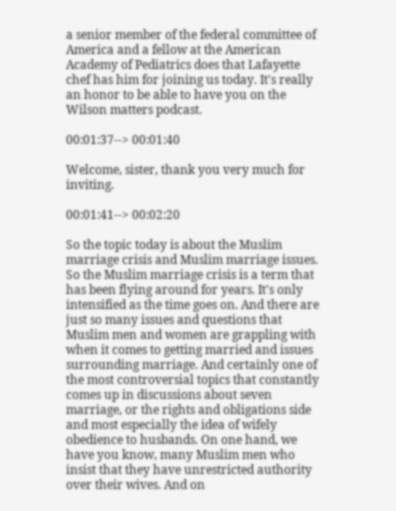a senior member of the federal committee of America and a fellow at the American Academy of Pediatrics does that Lafayette chef has him for joining us today. It's really an honor to be able to have you on the Wilson matters podcast.

00:01:37--> 00:01:40

Welcome, sister, thank you very much for inviting.

00:01:41--> 00:02:20

So the topic today is about the Muslim marriage crisis and Muslim marriage issues. So the Muslim marriage crisis is a term that has been flying around for years. It's only intensified as the time goes on. And there are just so many issues and questions that Muslim men and women are grappling with when it comes to getting married and issues surrounding marriage. And certainly one of the most controversial topics that constantly comes up in discussions about seven marriage, or the rights and obligations side and most especially the idea of wifely obedience to husbands. On one hand, we have you know, many Muslim men who insist that they have unrestricted authority over their wives. And on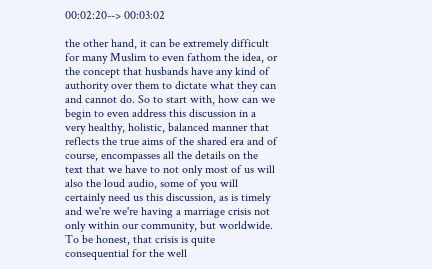00:02:20--> 00:03:02

the other hand, it can be extremely difficult for many Muslim to even fathom the idea, or the concept that husbands have any kind of authority over them to dictate what they can and cannot do. So to start with, how can we begin to even address this discussion in a very healthy, holistic, balanced manner that reflects the true aims of the shared era and of course, encompasses all the details on the text that we have to not only most of us will also the loud audio, some of you will certainly need us this discussion, as is timely and we're we're having a marriage crisis not only within our community, but worldwide. To be honest, that crisis is quite consequential for the well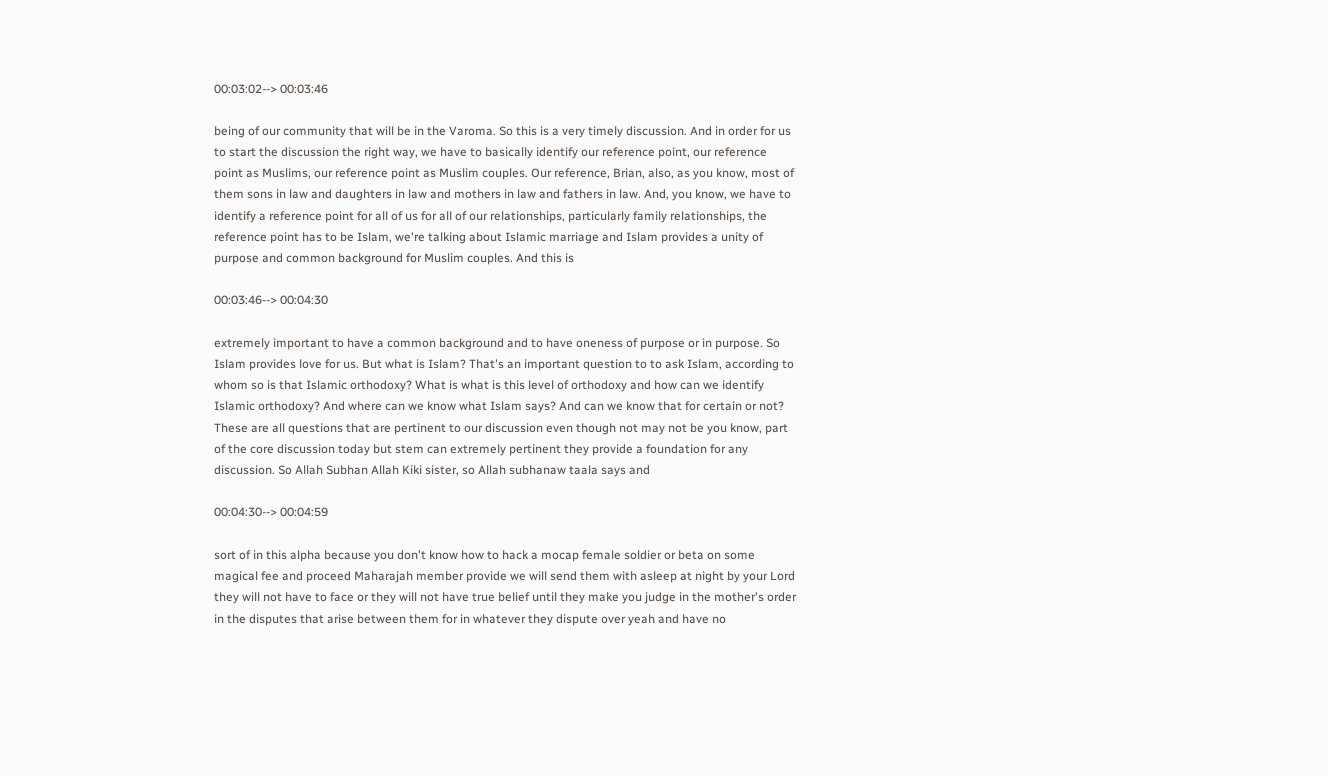00:03:02--> 00:03:46

being of our community that will be in the Varoma. So this is a very timely discussion. And in order for us to start the discussion the right way, we have to basically identify our reference point, our reference point as Muslims, our reference point as Muslim couples. Our reference, Brian, also, as you know, most of them sons in law and daughters in law and mothers in law and fathers in law. And, you know, we have to identify a reference point for all of us for all of our relationships, particularly family relationships, the reference point has to be Islam, we're talking about Islamic marriage and Islam provides a unity of purpose and common background for Muslim couples. And this is

00:03:46--> 00:04:30

extremely important to have a common background and to have oneness of purpose or in purpose. So Islam provides love for us. But what is Islam? That's an important question to to ask Islam, according to whom so is that Islamic orthodoxy? What is what is this level of orthodoxy and how can we identify Islamic orthodoxy? And where can we know what Islam says? And can we know that for certain or not? These are all questions that are pertinent to our discussion even though not may not be you know, part of the core discussion today but stem can extremely pertinent they provide a foundation for any discussion. So Allah Subhan Allah Kiki sister, so Allah subhanaw taala says and

00:04:30--> 00:04:59

sort of in this alpha because you don't know how to hack a mocap female soldier or beta on some magical fee and proceed Maharajah member provide we will send them with asleep at night by your Lord they will not have to face or they will not have true belief until they make you judge in the mother's order in the disputes that arise between them for in whatever they dispute over yeah and have no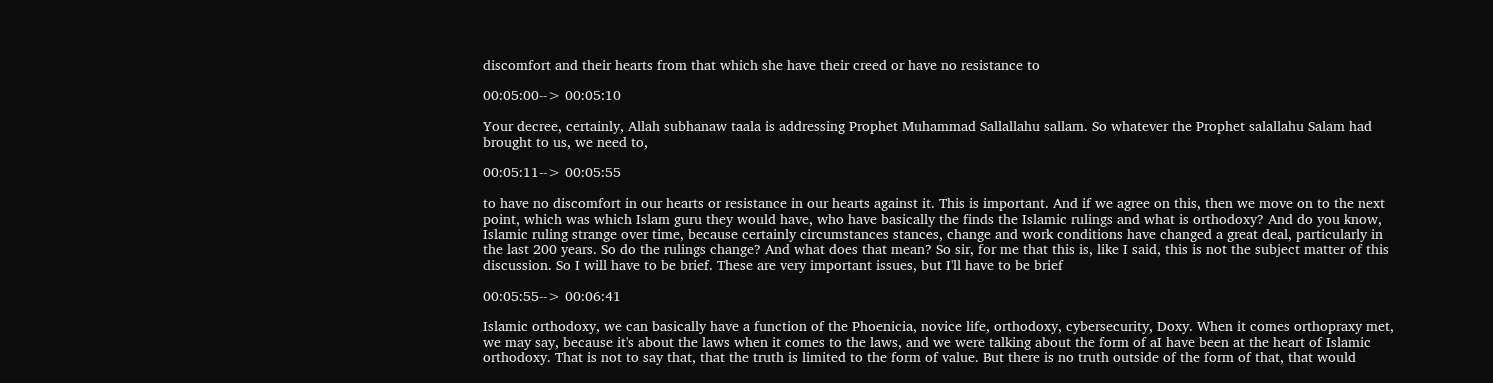discomfort and their hearts from that which she have their creed or have no resistance to

00:05:00--> 00:05:10

Your decree, certainly, Allah subhanaw taala is addressing Prophet Muhammad Sallallahu sallam. So whatever the Prophet salallahu Salam had brought to us, we need to,

00:05:11--> 00:05:55

to have no discomfort in our hearts or resistance in our hearts against it. This is important. And if we agree on this, then we move on to the next point, which was which Islam guru they would have, who have basically the finds the Islamic rulings and what is orthodoxy? And do you know, Islamic ruling strange over time, because certainly circumstances stances, change and work conditions have changed a great deal, particularly in the last 200 years. So do the rulings change? And what does that mean? So sir, for me that this is, like I said, this is not the subject matter of this discussion. So I will have to be brief. These are very important issues, but I'll have to be brief

00:05:55--> 00:06:41

Islamic orthodoxy, we can basically have a function of the Phoenicia, novice life, orthodoxy, cybersecurity, Doxy. When it comes orthopraxy met, we may say, because it's about the laws when it comes to the laws, and we were talking about the form of aI have been at the heart of Islamic orthodoxy. That is not to say that, that the truth is limited to the form of value. But there is no truth outside of the form of that, that would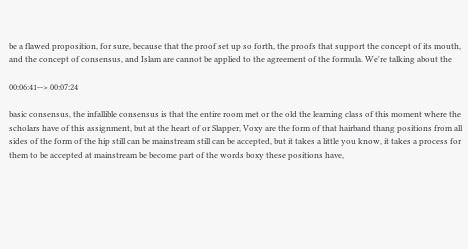be a flawed proposition, for sure, because that the proof set up so forth, the proofs that support the concept of its mouth, and the concept of consensus, and Islam are cannot be applied to the agreement of the formula. We're talking about the

00:06:41--> 00:07:24

basic consensus, the infallible consensus is that the entire room met or the old the learning class of this moment where the scholars have of this assignment, but at the heart of or Slapper, Voxy are the form of that hairband thang positions from all sides of the form of the hip still can be mainstream still can be accepted, but it takes a little you know, it takes a process for them to be accepted at mainstream be become part of the words boxy these positions have,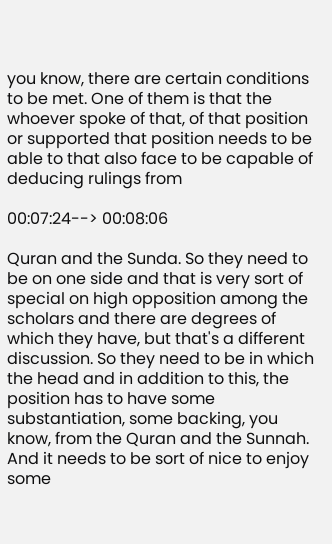you know, there are certain conditions to be met. One of them is that the whoever spoke of that, of that position or supported that position needs to be able to that also face to be capable of deducing rulings from

00:07:24--> 00:08:06

Quran and the Sunda. So they need to be on one side and that is very sort of special on high opposition among the scholars and there are degrees of which they have, but that's a different discussion. So they need to be in which the head and in addition to this, the position has to have some substantiation, some backing, you know, from the Quran and the Sunnah. And it needs to be sort of nice to enjoy some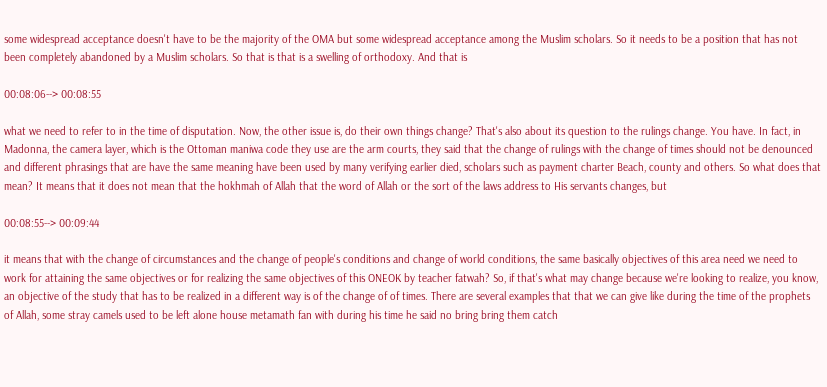some widespread acceptance doesn't have to be the majority of the OMA but some widespread acceptance among the Muslim scholars. So it needs to be a position that has not been completely abandoned by a Muslim scholars. So that is that is a swelling of orthodoxy. And that is

00:08:06--> 00:08:55

what we need to refer to in the time of disputation. Now, the other issue is, do their own things change? That's also about its question to the rulings change. You have. In fact, in Madonna, the camera layer, which is the Ottoman maniwa code they use are the arm courts, they said that the change of rulings with the change of times should not be denounced and different phrasings that are have the same meaning have been used by many verifying earlier died, scholars such as payment charter Beach, county and others. So what does that mean? It means that it does not mean that the hokhmah of Allah that the word of Allah or the sort of the laws address to His servants changes, but

00:08:55--> 00:09:44

it means that with the change of circumstances and the change of people's conditions and change of world conditions, the same basically objectives of this area need we need to work for attaining the same objectives or for realizing the same objectives of this ONEOK by teacher fatwah? So, if that's what may change because we're looking to realize, you know, an objective of the study that has to be realized in a different way is of the change of of times. There are several examples that that we can give like during the time of the prophets of Allah, some stray camels used to be left alone house metamath fan with during his time he said no bring bring them catch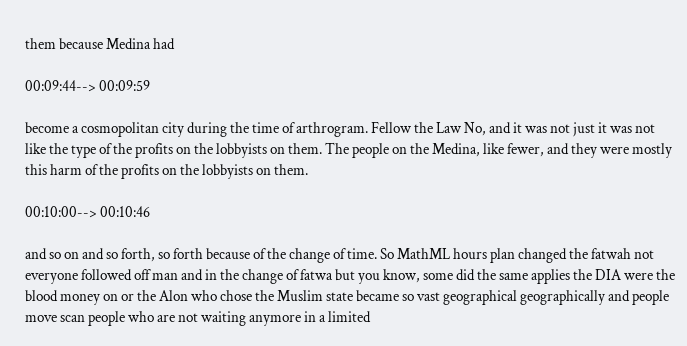them because Medina had

00:09:44--> 00:09:59

become a cosmopolitan city during the time of arthrogram. Fellow the Law No, and it was not just it was not like the type of the profits on the lobbyists on them. The people on the Medina, like fewer, and they were mostly this harm of the profits on the lobbyists on them.

00:10:00--> 00:10:46

and so on and so forth, so forth because of the change of time. So MathML hours plan changed the fatwah not everyone followed off man and in the change of fatwa but you know, some did the same applies the DIA were the blood money on or the Alon who chose the Muslim state became so vast geographical geographically and people move scan people who are not waiting anymore in a limited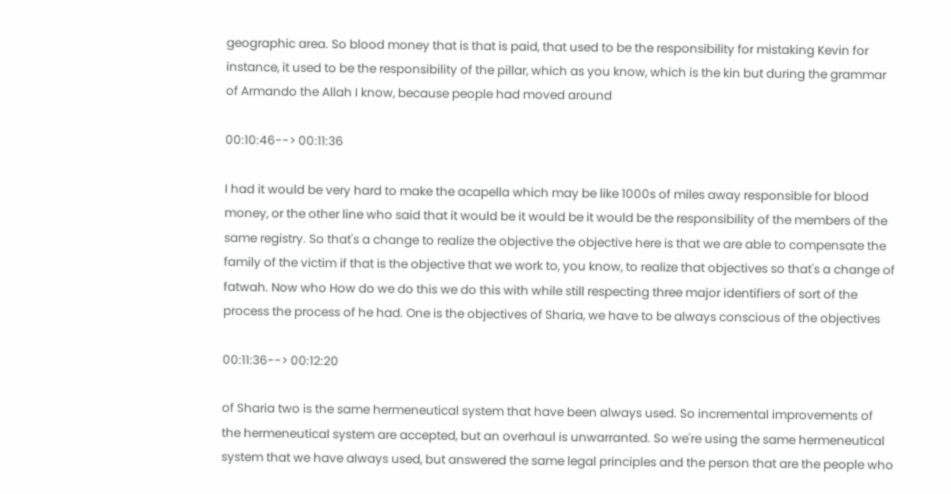geographic area. So blood money that is that is paid, that used to be the responsibility for mistaking Kevin for instance, it used to be the responsibility of the pillar, which as you know, which is the kin but during the grammar of Armando the Allah I know, because people had moved around

00:10:46--> 00:11:36

I had it would be very hard to make the acapella which may be like 1000s of miles away responsible for blood money, or the other line who said that it would be it would be it would be the responsibility of the members of the same registry. So that's a change to realize the objective the objective here is that we are able to compensate the family of the victim if that is the objective that we work to, you know, to realize that objectives so that's a change of fatwah. Now who How do we do this we do this with while still respecting three major identifiers of sort of the process the process of he had. One is the objectives of Sharia, we have to be always conscious of the objectives

00:11:36--> 00:12:20

of Sharia two is the same hermeneutical system that have been always used. So incremental improvements of the hermeneutical system are accepted, but an overhaul is unwarranted. So we're using the same hermeneutical system that we have always used, but answered the same legal principles and the person that are the people who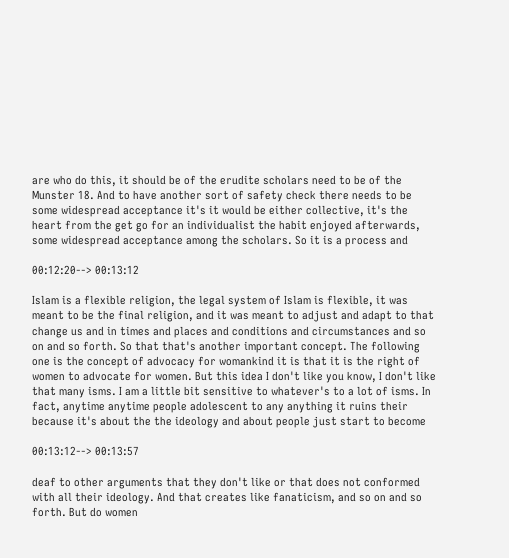are who do this, it should be of the erudite scholars need to be of the Munster 18. And to have another sort of safety check there needs to be some widespread acceptance it's it would be either collective, it's the heart from the get go for an individualist the habit enjoyed afterwards, some widespread acceptance among the scholars. So it is a process and

00:12:20--> 00:13:12

Islam is a flexible religion, the legal system of Islam is flexible, it was meant to be the final religion, and it was meant to adjust and adapt to that change us and in times and places and conditions and circumstances and so on and so forth. So that that's another important concept. The following one is the concept of advocacy for womankind it is that it is the right of women to advocate for women. But this idea I don't like you know, I don't like that many isms. I am a little bit sensitive to whatever's to a lot of isms. In fact, anytime anytime people adolescent to any anything it ruins their because it's about the the ideology and about people just start to become

00:13:12--> 00:13:57

deaf to other arguments that they don't like or that does not conformed with all their ideology. And that creates like fanaticism, and so on and so forth. But do women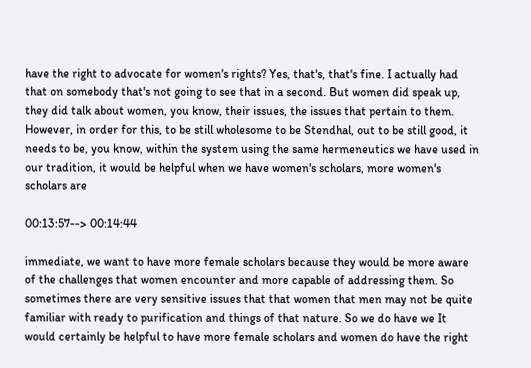have the right to advocate for women's rights? Yes, that's, that's fine. I actually had that on somebody that's not going to see that in a second. But women did speak up, they did talk about women, you know, their issues, the issues that pertain to them. However, in order for this, to be still wholesome to be Stendhal, out to be still good, it needs to be, you know, within the system using the same hermeneutics we have used in our tradition, it would be helpful when we have women's scholars, more women's scholars are

00:13:57--> 00:14:44

immediate, we want to have more female scholars because they would be more aware of the challenges that women encounter and more capable of addressing them. So sometimes there are very sensitive issues that that women that men may not be quite familiar with ready to purification and things of that nature. So we do have we It would certainly be helpful to have more female scholars and women do have the right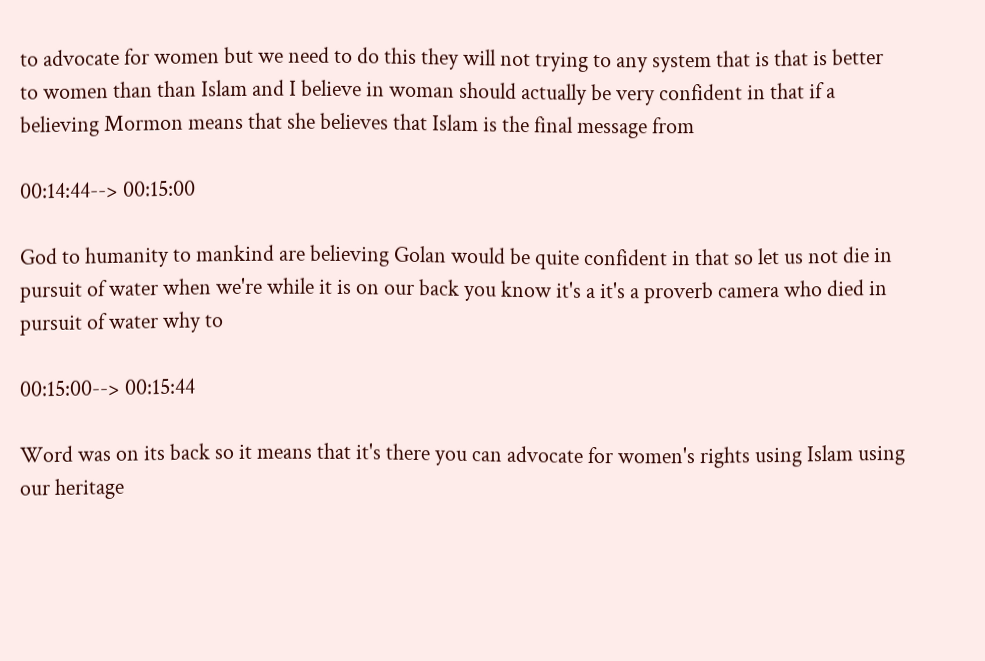to advocate for women but we need to do this they will not trying to any system that is that is better to women than than Islam and I believe in woman should actually be very confident in that if a believing Mormon means that she believes that Islam is the final message from

00:14:44--> 00:15:00

God to humanity to mankind are believing Golan would be quite confident in that so let us not die in pursuit of water when we're while it is on our back you know it's a it's a proverb camera who died in pursuit of water why to

00:15:00--> 00:15:44

Word was on its back so it means that it's there you can advocate for women's rights using Islam using our heritage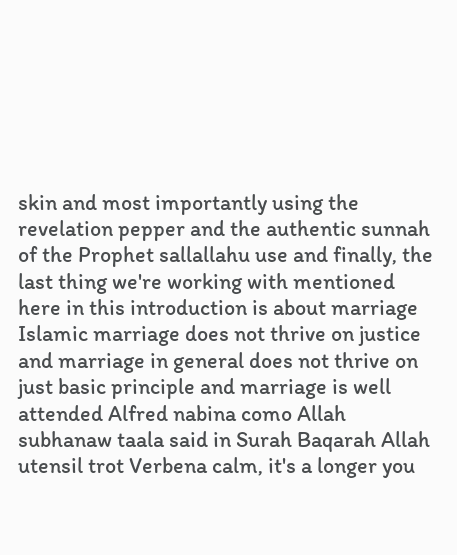skin and most importantly using the revelation pepper and the authentic sunnah of the Prophet sallallahu use and finally, the last thing we're working with mentioned here in this introduction is about marriage Islamic marriage does not thrive on justice and marriage in general does not thrive on just basic principle and marriage is well attended Alfred nabina como Allah subhanaw taala said in Surah Baqarah Allah utensil trot Verbena calm, it's a longer you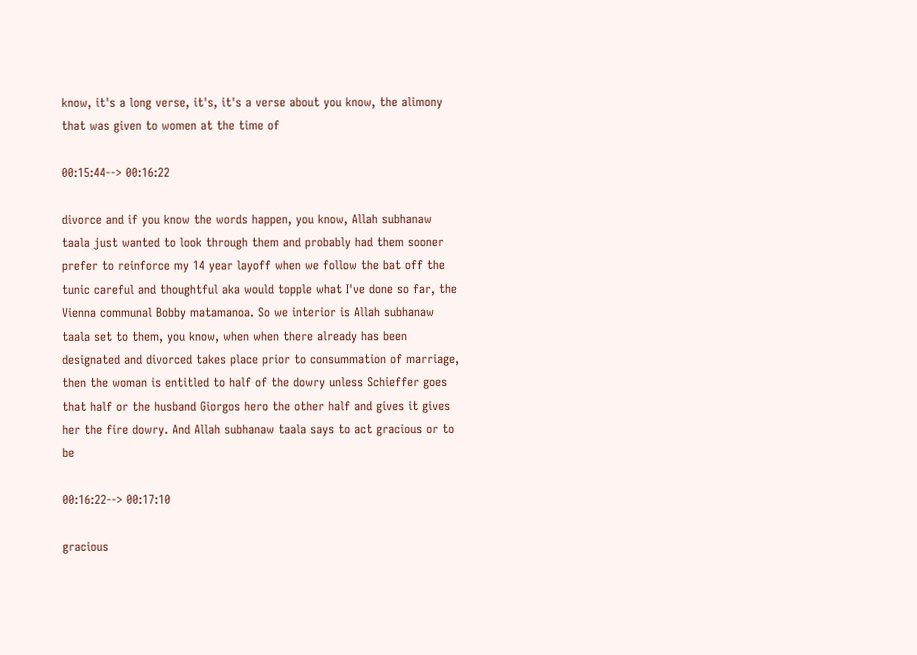know, it's a long verse, it's, it's a verse about you know, the alimony that was given to women at the time of

00:15:44--> 00:16:22

divorce and if you know the words happen, you know, Allah subhanaw taala just wanted to look through them and probably had them sooner prefer to reinforce my 14 year layoff when we follow the bat off the tunic careful and thoughtful aka would topple what I've done so far, the Vienna communal Bobby matamanoa. So we interior is Allah subhanaw taala set to them, you know, when when there already has been designated and divorced takes place prior to consummation of marriage, then the woman is entitled to half of the dowry unless Schieffer goes that half or the husband Giorgos hero the other half and gives it gives her the fire dowry. And Allah subhanaw taala says to act gracious or to be

00:16:22--> 00:17:10

gracious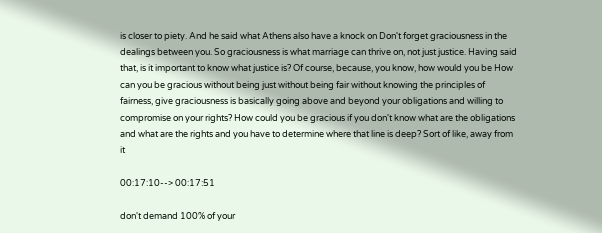is closer to piety. And he said what Athens also have a knock on Don't forget graciousness in the dealings between you. So graciousness is what marriage can thrive on, not just justice. Having said that, is it important to know what justice is? Of course, because, you know, how would you be How can you be gracious without being just without being fair without knowing the principles of fairness, give graciousness is basically going above and beyond your obligations and willing to compromise on your rights? How could you be gracious if you don't know what are the obligations and what are the rights and you have to determine where that line is deep? Sort of like, away from it

00:17:10--> 00:17:51

don't demand 100% of your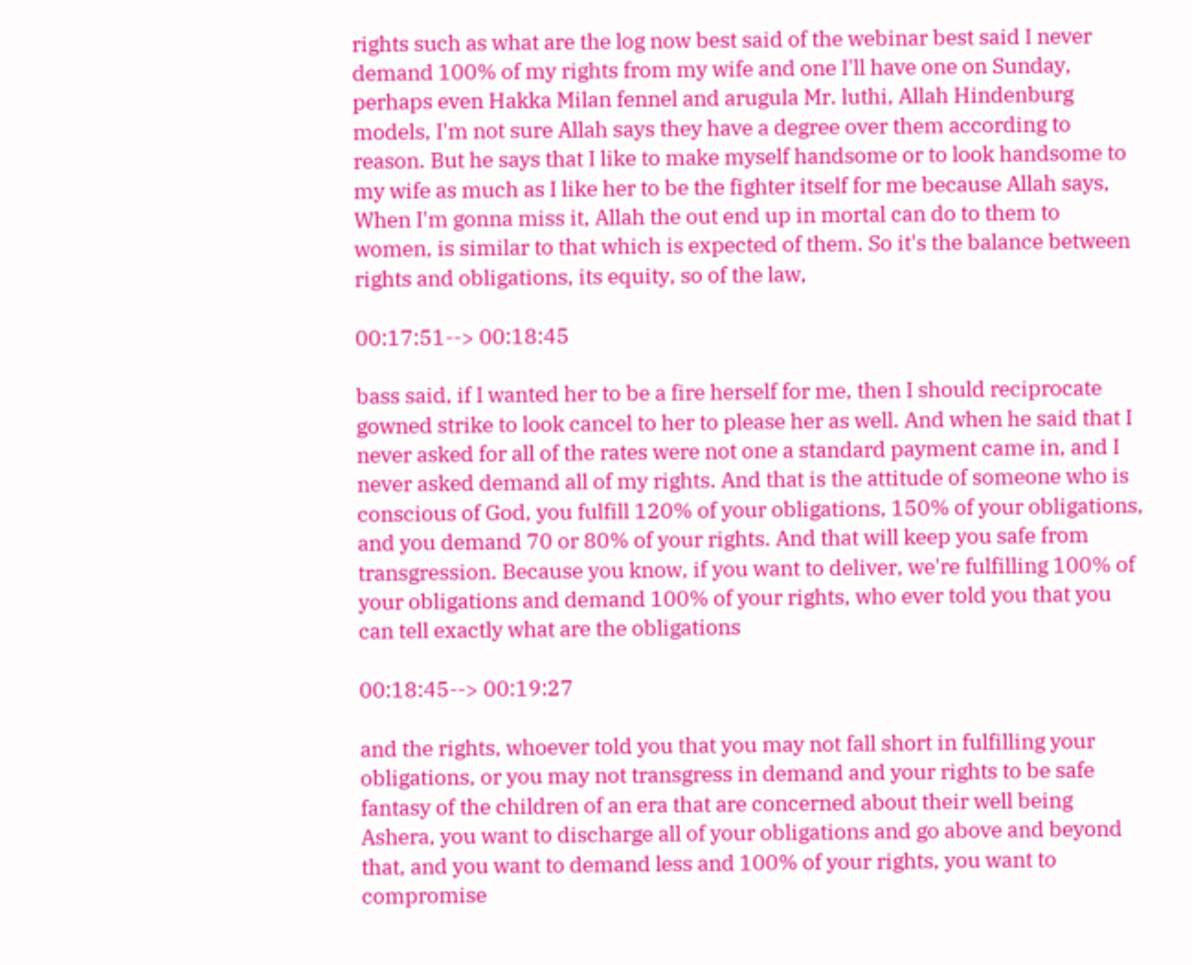rights such as what are the log now best said of the webinar best said I never demand 100% of my rights from my wife and one I'll have one on Sunday, perhaps even Hakka Milan fennel and arugula Mr. luthi, Allah Hindenburg models, I'm not sure Allah says they have a degree over them according to reason. But he says that I like to make myself handsome or to look handsome to my wife as much as I like her to be the fighter itself for me because Allah says, When I'm gonna miss it, Allah the out end up in mortal can do to them to women, is similar to that which is expected of them. So it's the balance between rights and obligations, its equity, so of the law,

00:17:51--> 00:18:45

bass said, if I wanted her to be a fire herself for me, then I should reciprocate gowned strike to look cancel to her to please her as well. And when he said that I never asked for all of the rates were not one a standard payment came in, and I never asked demand all of my rights. And that is the attitude of someone who is conscious of God, you fulfill 120% of your obligations, 150% of your obligations, and you demand 70 or 80% of your rights. And that will keep you safe from transgression. Because you know, if you want to deliver, we're fulfilling 100% of your obligations and demand 100% of your rights, who ever told you that you can tell exactly what are the obligations

00:18:45--> 00:19:27

and the rights, whoever told you that you may not fall short in fulfilling your obligations, or you may not transgress in demand and your rights to be safe fantasy of the children of an era that are concerned about their well being Ashera, you want to discharge all of your obligations and go above and beyond that, and you want to demand less and 100% of your rights, you want to compromise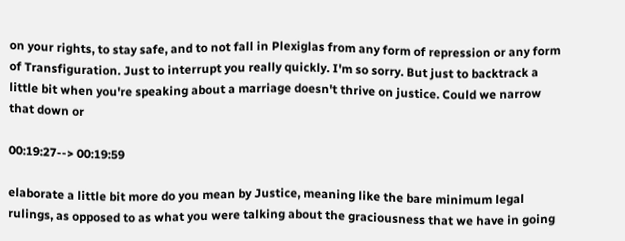on your rights, to stay safe, and to not fall in Plexiglas from any form of repression or any form of Transfiguration. Just to interrupt you really quickly. I'm so sorry. But just to backtrack a little bit when you're speaking about a marriage doesn't thrive on justice. Could we narrow that down or

00:19:27--> 00:19:59

elaborate a little bit more do you mean by Justice, meaning like the bare minimum legal rulings, as opposed to as what you were talking about the graciousness that we have in going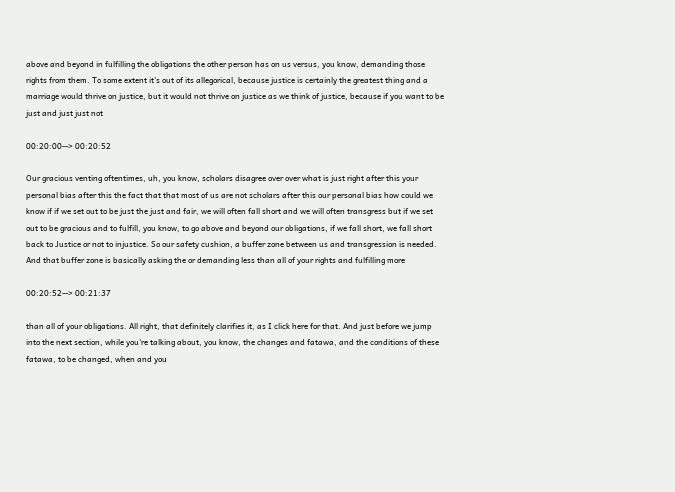above and beyond in fulfilling the obligations the other person has on us versus, you know, demanding those rights from them. To some extent it's out of its allegorical, because justice is certainly the greatest thing and a marriage would thrive on justice, but it would not thrive on justice as we think of justice, because if you want to be just and just just not

00:20:00--> 00:20:52

Our gracious venting oftentimes, uh, you know, scholars disagree over over what is just right after this your personal bias after this the fact that that most of us are not scholars after this our personal bias how could we know if if we set out to be just the just and fair, we will often fall short and we will often transgress but if we set out to be gracious and to fulfill, you know, to go above and beyond our obligations, if we fall short, we fall short back to Justice or not to injustice. So our safety cushion, a buffer zone between us and transgression is needed. And that buffer zone is basically asking the or demanding less than all of your rights and fulfilling more

00:20:52--> 00:21:37

than all of your obligations. All right, that definitely clarifies it, as I click here for that. And just before we jump into the next section, while you're talking about, you know, the changes and fatawa, and the conditions of these fatawa, to be changed, when and you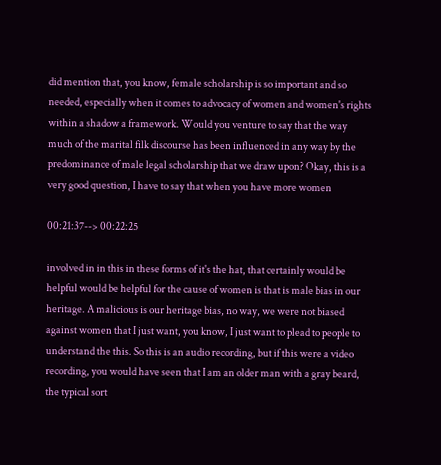did mention that, you know, female scholarship is so important and so needed, especially when it comes to advocacy of women and women's rights within a shadow a framework. Would you venture to say that the way much of the marital filk discourse has been influenced in any way by the predominance of male legal scholarship that we draw upon? Okay, this is a very good question, I have to say that when you have more women

00:21:37--> 00:22:25

involved in in this in these forms of it's the hat, that certainly would be helpful would be helpful for the cause of women is that is male bias in our heritage. A malicious is our heritage bias, no way, we were not biased against women that I just want, you know, I just want to plead to people to understand the this. So this is an audio recording, but if this were a video recording, you would have seen that I am an older man with a gray beard, the typical sort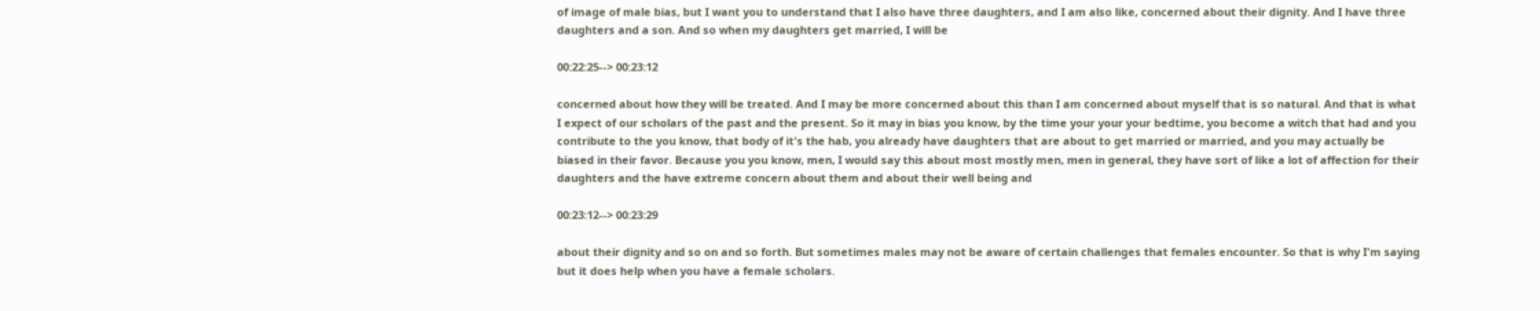of image of male bias, but I want you to understand that I also have three daughters, and I am also like, concerned about their dignity. And I have three daughters and a son. And so when my daughters get married, I will be

00:22:25--> 00:23:12

concerned about how they will be treated. And I may be more concerned about this than I am concerned about myself that is so natural. And that is what I expect of our scholars of the past and the present. So it may in bias you know, by the time your your your bedtime, you become a witch that had and you contribute to the you know, that body of it's the hab, you already have daughters that are about to get married or married, and you may actually be biased in their favor. Because you you know, men, I would say this about most mostly men, men in general, they have sort of like a lot of affection for their daughters and the have extreme concern about them and about their well being and

00:23:12--> 00:23:29

about their dignity and so on and so forth. But sometimes males may not be aware of certain challenges that females encounter. So that is why I'm saying but it does help when you have a female scholars.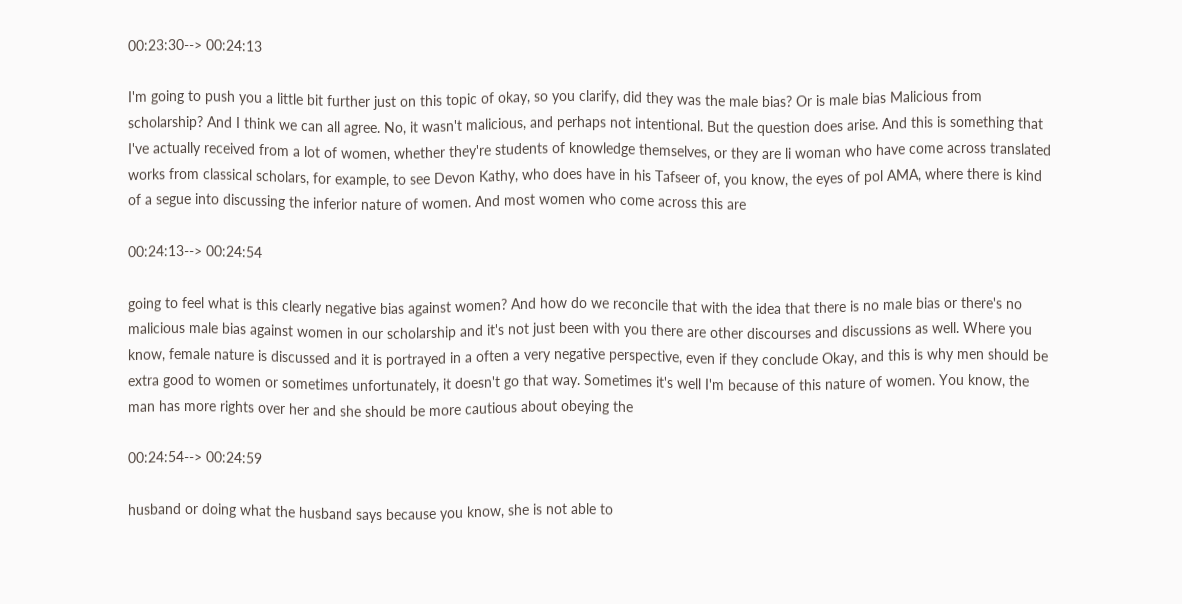00:23:30--> 00:24:13

I'm going to push you a little bit further just on this topic of okay, so you clarify, did they was the male bias? Or is male bias Malicious from scholarship? And I think we can all agree. No, it wasn't malicious, and perhaps not intentional. But the question does arise. And this is something that I've actually received from a lot of women, whether they're students of knowledge themselves, or they are li woman who have come across translated works from classical scholars, for example, to see Devon Kathy, who does have in his Tafseer of, you know, the eyes of pol AMA, where there is kind of a segue into discussing the inferior nature of women. And most women who come across this are

00:24:13--> 00:24:54

going to feel what is this clearly negative bias against women? And how do we reconcile that with the idea that there is no male bias or there's no malicious male bias against women in our scholarship and it's not just been with you there are other discourses and discussions as well. Where you know, female nature is discussed and it is portrayed in a often a very negative perspective, even if they conclude Okay, and this is why men should be extra good to women or sometimes unfortunately, it doesn't go that way. Sometimes it's well I'm because of this nature of women. You know, the man has more rights over her and she should be more cautious about obeying the

00:24:54--> 00:24:59

husband or doing what the husband says because you know, she is not able to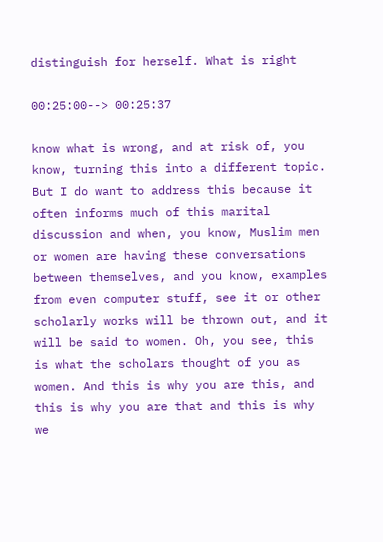distinguish for herself. What is right

00:25:00--> 00:25:37

know what is wrong, and at risk of, you know, turning this into a different topic. But I do want to address this because it often informs much of this marital discussion and when, you know, Muslim men or women are having these conversations between themselves, and you know, examples from even computer stuff, see it or other scholarly works will be thrown out, and it will be said to women. Oh, you see, this is what the scholars thought of you as women. And this is why you are this, and this is why you are that and this is why we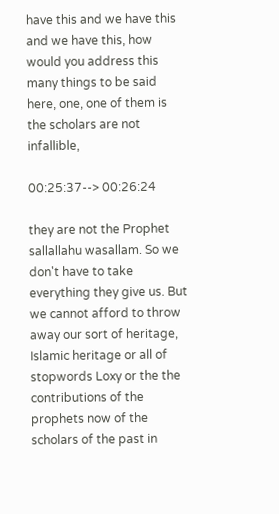have this and we have this and we have this, how would you address this many things to be said here, one, one of them is the scholars are not infallible,

00:25:37--> 00:26:24

they are not the Prophet sallallahu wasallam. So we don't have to take everything they give us. But we cannot afford to throw away our sort of heritage, Islamic heritage or all of stopwords Loxy or the the contributions of the prophets now of the scholars of the past in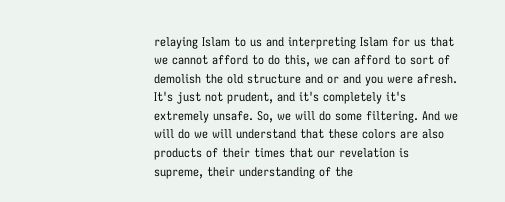relaying Islam to us and interpreting Islam for us that we cannot afford to do this, we can afford to sort of demolish the old structure and or and you were afresh. It's just not prudent, and it's completely it's extremely unsafe. So, we will do some filtering. And we will do we will understand that these colors are also products of their times that our revelation is supreme, their understanding of the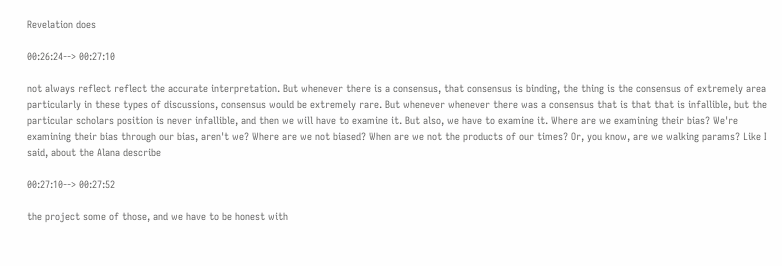Revelation does

00:26:24--> 00:27:10

not always reflect reflect the accurate interpretation. But whenever there is a consensus, that consensus is binding, the thing is the consensus of extremely area particularly in these types of discussions, consensus would be extremely rare. But whenever whenever there was a consensus that is that that is infallible, but the particular scholars position is never infallible, and then we will have to examine it. But also, we have to examine it. Where are we examining their bias? We're examining their bias through our bias, aren't we? Where are we not biased? When are we not the products of our times? Or, you know, are we walking params? Like I said, about the Alana describe

00:27:10--> 00:27:52

the project some of those, and we have to be honest with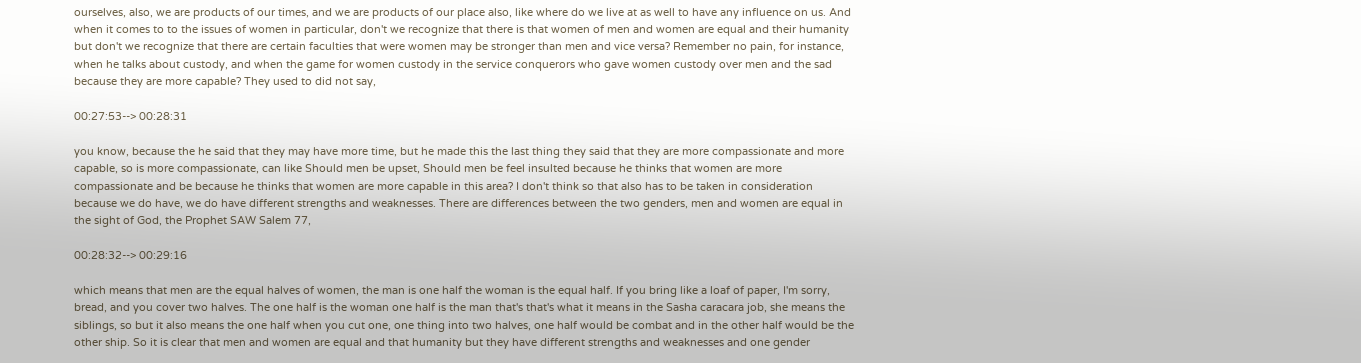ourselves, also, we are products of our times, and we are products of our place also, like where do we live at as well to have any influence on us. And when it comes to to the issues of women in particular, don't we recognize that there is that women of men and women are equal and their humanity but don't we recognize that there are certain faculties that were women may be stronger than men and vice versa? Remember no pain, for instance, when he talks about custody, and when the game for women custody in the service conquerors who gave women custody over men and the sad because they are more capable? They used to did not say,

00:27:53--> 00:28:31

you know, because the he said that they may have more time, but he made this the last thing they said that they are more compassionate and more capable, so is more compassionate, can like Should men be upset, Should men be feel insulted because he thinks that women are more compassionate and be because he thinks that women are more capable in this area? I don't think so that also has to be taken in consideration because we do have, we do have different strengths and weaknesses. There are differences between the two genders, men and women are equal in the sight of God, the Prophet SAW Salem 77,

00:28:32--> 00:29:16

which means that men are the equal halves of women, the man is one half the woman is the equal half. If you bring like a loaf of paper, I'm sorry, bread, and you cover two halves. The one half is the woman one half is the man that's that's what it means in the Sasha caracara job, she means the siblings, so but it also means the one half when you cut one, one thing into two halves, one half would be combat and in the other half would be the other ship. So it is clear that men and women are equal and that humanity but they have different strengths and weaknesses and one gender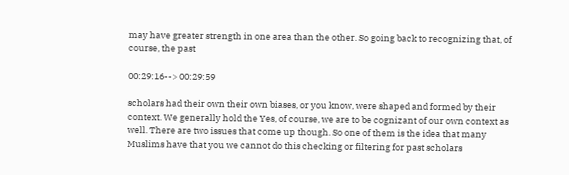may have greater strength in one area than the other. So going back to recognizing that, of course, the past

00:29:16--> 00:29:59

scholars had their own their own biases, or you know, were shaped and formed by their context. We generally hold the Yes, of course, we are to be cognizant of our own context as well. There are two issues that come up though. So one of them is the idea that many Muslims have that you we cannot do this checking or filtering for past scholars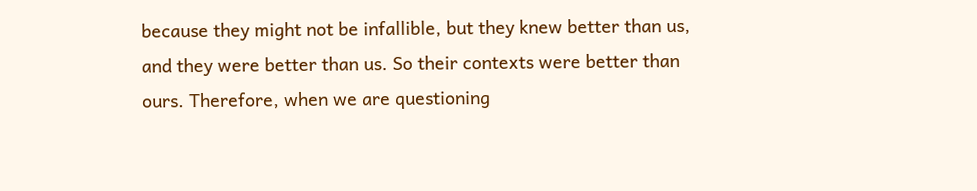because they might not be infallible, but they knew better than us, and they were better than us. So their contexts were better than ours. Therefore, when we are questioning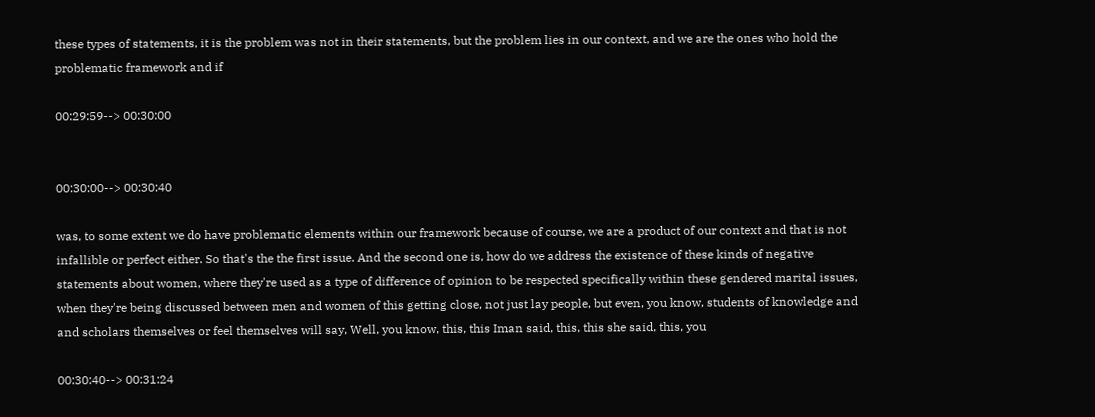these types of statements, it is the problem was not in their statements, but the problem lies in our context, and we are the ones who hold the problematic framework and if

00:29:59--> 00:30:00


00:30:00--> 00:30:40

was, to some extent we do have problematic elements within our framework because of course, we are a product of our context and that is not infallible or perfect either. So that's the the first issue. And the second one is, how do we address the existence of these kinds of negative statements about women, where they're used as a type of difference of opinion to be respected specifically within these gendered marital issues, when they're being discussed between men and women of this getting close, not just lay people, but even, you know, students of knowledge and and scholars themselves or feel themselves will say, Well, you know, this, this Iman said, this, this she said, this, you

00:30:40--> 00:31:24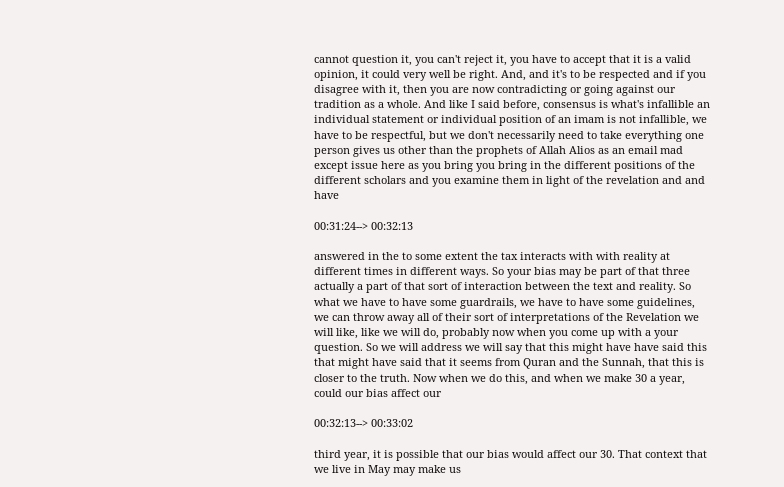cannot question it, you can't reject it, you have to accept that it is a valid opinion, it could very well be right. And, and it's to be respected and if you disagree with it, then you are now contradicting or going against our tradition as a whole. And like I said before, consensus is what's infallible an individual statement or individual position of an imam is not infallible, we have to be respectful, but we don't necessarily need to take everything one person gives us other than the prophets of Allah Alios as an email mad except issue here as you bring you bring in the different positions of the different scholars and you examine them in light of the revelation and and have

00:31:24--> 00:32:13

answered in the to some extent the tax interacts with with reality at different times in different ways. So your bias may be part of that three actually a part of that sort of interaction between the text and reality. So what we have to have some guardrails, we have to have some guidelines, we can throw away all of their sort of interpretations of the Revelation we will like, like we will do, probably now when you come up with a your question. So we will address we will say that this might have have said this that might have said that it seems from Quran and the Sunnah, that this is closer to the truth. Now when we do this, and when we make 30 a year, could our bias affect our

00:32:13--> 00:33:02

third year, it is possible that our bias would affect our 30. That context that we live in May may make us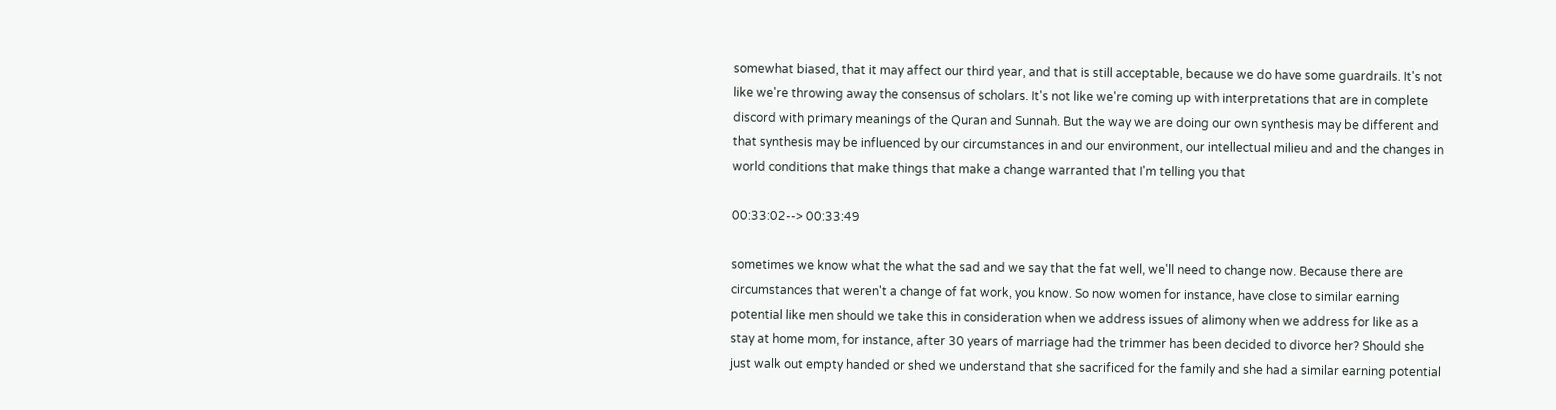somewhat biased, that it may affect our third year, and that is still acceptable, because we do have some guardrails. It's not like we're throwing away the consensus of scholars. It's not like we're coming up with interpretations that are in complete discord with primary meanings of the Quran and Sunnah. But the way we are doing our own synthesis may be different and that synthesis may be influenced by our circumstances in and our environment, our intellectual milieu and and the changes in world conditions that make things that make a change warranted that I'm telling you that

00:33:02--> 00:33:49

sometimes we know what the what the sad and we say that the fat well, we'll need to change now. Because there are circumstances that weren't a change of fat work, you know. So now women for instance, have close to similar earning potential like men should we take this in consideration when we address issues of alimony when we address for like as a stay at home mom, for instance, after 30 years of marriage had the trimmer has been decided to divorce her? Should she just walk out empty handed or shed we understand that she sacrificed for the family and she had a similar earning potential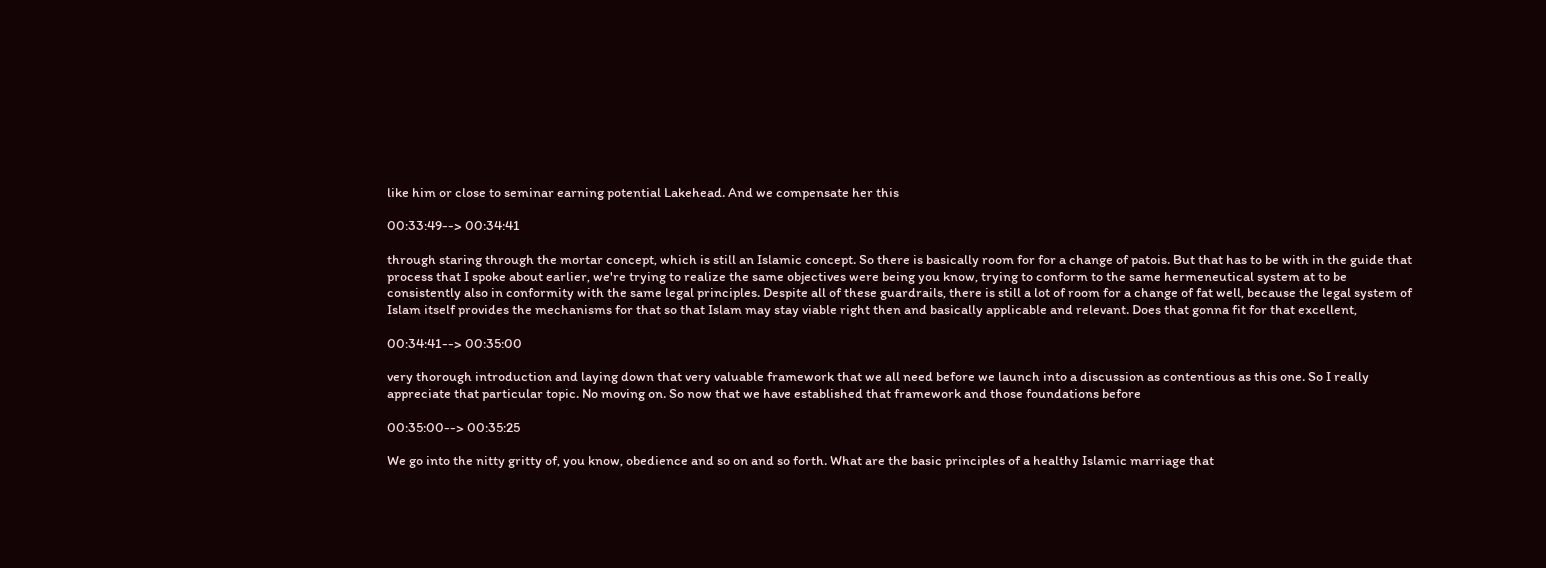like him or close to seminar earning potential Lakehead. And we compensate her this

00:33:49--> 00:34:41

through staring through the mortar concept, which is still an Islamic concept. So there is basically room for for a change of patois. But that has to be with in the guide that process that I spoke about earlier, we're trying to realize the same objectives were being you know, trying to conform to the same hermeneutical system at to be consistently also in conformity with the same legal principles. Despite all of these guardrails, there is still a lot of room for a change of fat well, because the legal system of Islam itself provides the mechanisms for that so that Islam may stay viable right then and basically applicable and relevant. Does that gonna fit for that excellent,

00:34:41--> 00:35:00

very thorough introduction and laying down that very valuable framework that we all need before we launch into a discussion as contentious as this one. So I really appreciate that particular topic. No moving on. So now that we have established that framework and those foundations before

00:35:00--> 00:35:25

We go into the nitty gritty of, you know, obedience and so on and so forth. What are the basic principles of a healthy Islamic marriage that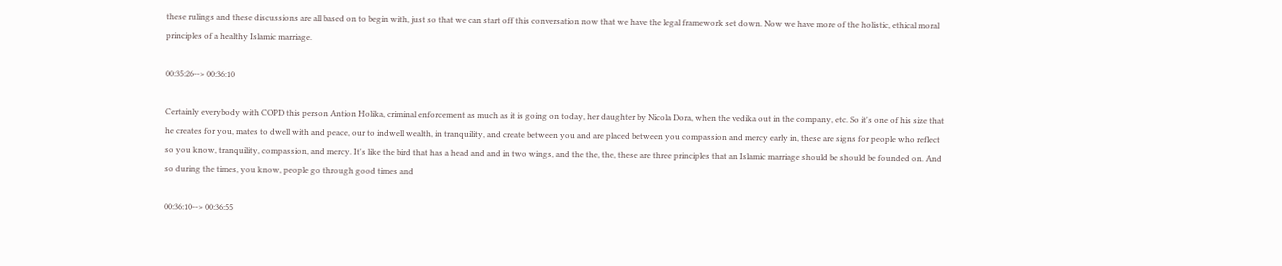these rulings and these discussions are all based on to begin with, just so that we can start off this conversation now that we have the legal framework set down. Now we have more of the holistic, ethical moral principles of a healthy Islamic marriage.

00:35:26--> 00:36:10

Certainly everybody with COPD this person Antion Holika, criminal enforcement as much as it is going on today, her daughter by Nicola Dora, when the vedika out in the company, etc. So it's one of his size that he creates for you, mates to dwell with and peace, our to indwell wealth, in tranquility, and create between you and are placed between you compassion and mercy early in, these are signs for people who reflect so you know, tranquility, compassion, and mercy. It's like the bird that has a head and and in two wings, and the the, the, these are three principles that an Islamic marriage should be should be founded on. And so during the times, you know, people go through good times and

00:36:10--> 00:36:55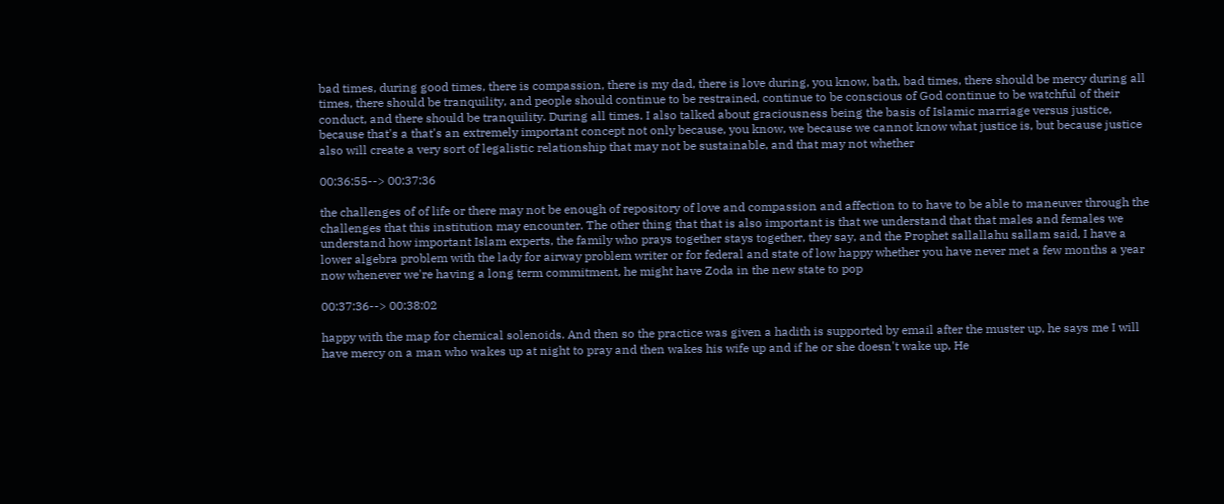bad times, during good times, there is compassion, there is my dad, there is love during, you know, bath, bad times, there should be mercy during all times, there should be tranquility, and people should continue to be restrained, continue to be conscious of God continue to be watchful of their conduct, and there should be tranquility. During all times. I also talked about graciousness being the basis of Islamic marriage versus justice, because that's a that's an extremely important concept not only because, you know, we because we cannot know what justice is, but because justice also will create a very sort of legalistic relationship that may not be sustainable, and that may not whether

00:36:55--> 00:37:36

the challenges of of life or there may not be enough of repository of love and compassion and affection to to have to be able to maneuver through the challenges that this institution may encounter. The other thing that that is also important is that we understand that that males and females we understand how important Islam experts, the family who prays together stays together, they say, and the Prophet sallallahu sallam said, I have a lower algebra problem with the lady for airway problem writer or for federal and state of low happy whether you have never met a few months a year now whenever we're having a long term commitment, he might have Zoda in the new state to pop

00:37:36--> 00:38:02

happy with the map for chemical solenoids. And then so the practice was given a hadith is supported by email after the muster up, he says me I will have mercy on a man who wakes up at night to pray and then wakes his wife up and if he or she doesn't wake up, He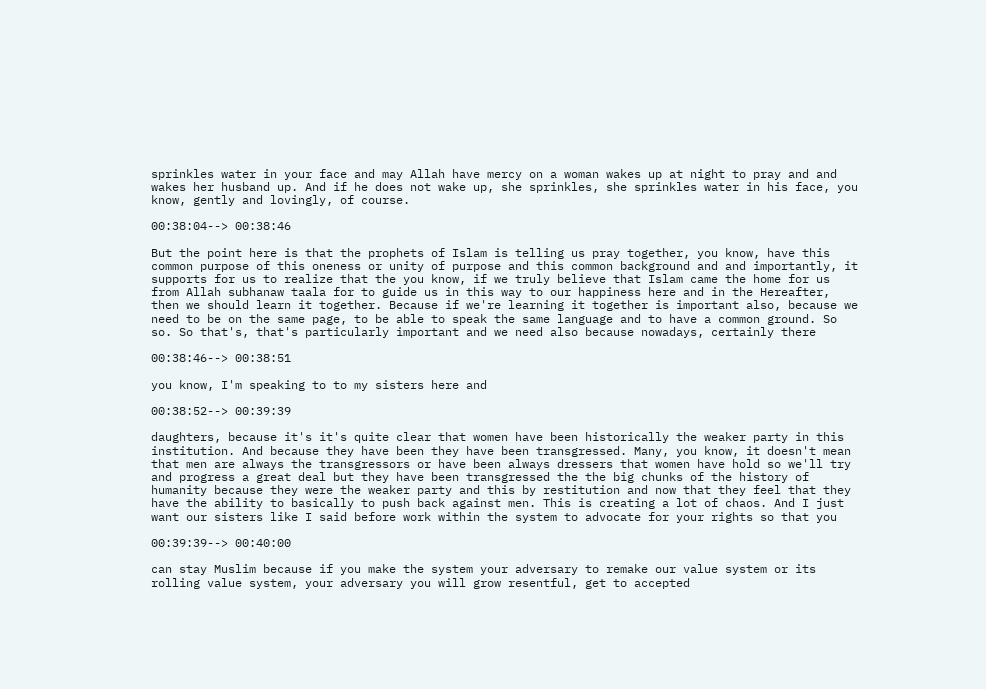sprinkles water in your face and may Allah have mercy on a woman wakes up at night to pray and and wakes her husband up. And if he does not wake up, she sprinkles, she sprinkles water in his face, you know, gently and lovingly, of course.

00:38:04--> 00:38:46

But the point here is that the prophets of Islam is telling us pray together, you know, have this common purpose of this oneness or unity of purpose and this common background and and importantly, it supports for us to realize that the you know, if we truly believe that Islam came the home for us from Allah subhanaw taala for to guide us in this way to our happiness here and in the Hereafter, then we should learn it together. Because if we're learning it together is important also, because we need to be on the same page, to be able to speak the same language and to have a common ground. So so. So that's, that's particularly important and we need also because nowadays, certainly there

00:38:46--> 00:38:51

you know, I'm speaking to to my sisters here and

00:38:52--> 00:39:39

daughters, because it's it's quite clear that women have been historically the weaker party in this institution. And because they have been they have been transgressed. Many, you know, it doesn't mean that men are always the transgressors or have been always dressers that women have hold so we'll try and progress a great deal but they have been transgressed the the big chunks of the history of humanity because they were the weaker party and this by restitution and now that they feel that they have the ability to basically to push back against men. This is creating a lot of chaos. And I just want our sisters like I said before work within the system to advocate for your rights so that you

00:39:39--> 00:40:00

can stay Muslim because if you make the system your adversary to remake our value system or its rolling value system, your adversary you will grow resentful, get to accepted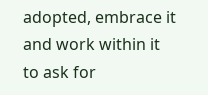adopted, embrace it and work within it to ask for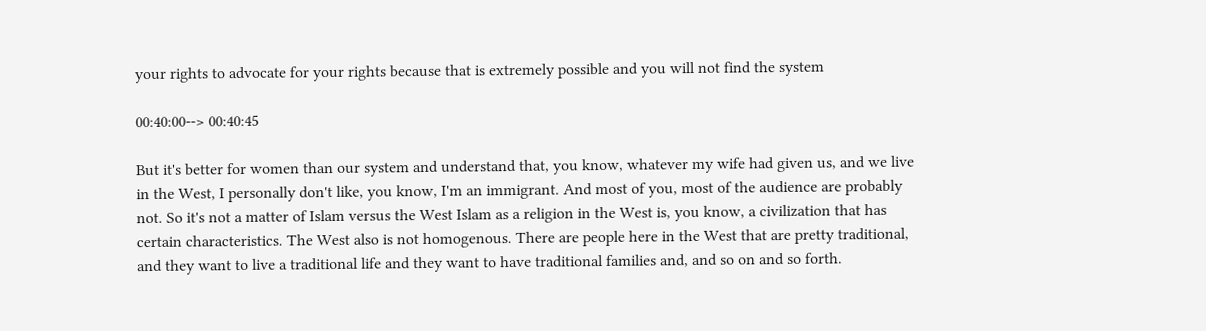your rights to advocate for your rights because that is extremely possible and you will not find the system

00:40:00--> 00:40:45

But it's better for women than our system and understand that, you know, whatever my wife had given us, and we live in the West, I personally don't like, you know, I'm an immigrant. And most of you, most of the audience are probably not. So it's not a matter of Islam versus the West Islam as a religion in the West is, you know, a civilization that has certain characteristics. The West also is not homogenous. There are people here in the West that are pretty traditional, and they want to live a traditional life and they want to have traditional families and, and so on and so forth.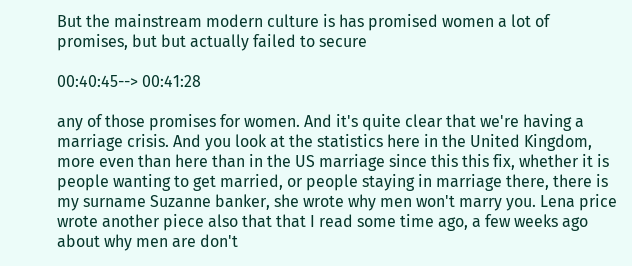But the mainstream modern culture is has promised women a lot of promises, but but actually failed to secure

00:40:45--> 00:41:28

any of those promises for women. And it's quite clear that we're having a marriage crisis. And you look at the statistics here in the United Kingdom, more even than here than in the US marriage since this this fix, whether it is people wanting to get married, or people staying in marriage there, there is my surname Suzanne banker, she wrote why men won't marry you. Lena price wrote another piece also that that I read some time ago, a few weeks ago about why men are don't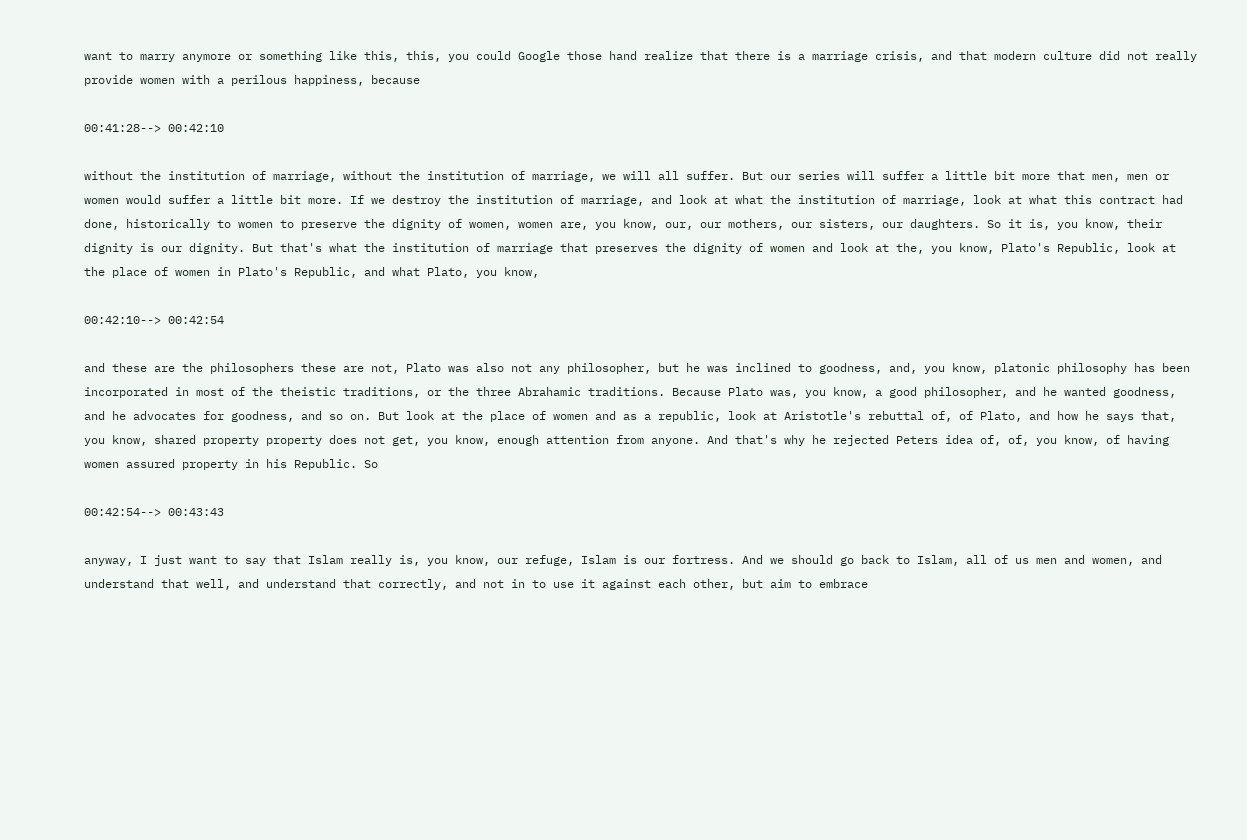want to marry anymore or something like this, this, you could Google those hand realize that there is a marriage crisis, and that modern culture did not really provide women with a perilous happiness, because

00:41:28--> 00:42:10

without the institution of marriage, without the institution of marriage, we will all suffer. But our series will suffer a little bit more that men, men or women would suffer a little bit more. If we destroy the institution of marriage, and look at what the institution of marriage, look at what this contract had done, historically to women to preserve the dignity of women, women are, you know, our, our mothers, our sisters, our daughters. So it is, you know, their dignity is our dignity. But that's what the institution of marriage that preserves the dignity of women and look at the, you know, Plato's Republic, look at the place of women in Plato's Republic, and what Plato, you know,

00:42:10--> 00:42:54

and these are the philosophers these are not, Plato was also not any philosopher, but he was inclined to goodness, and, you know, platonic philosophy has been incorporated in most of the theistic traditions, or the three Abrahamic traditions. Because Plato was, you know, a good philosopher, and he wanted goodness, and he advocates for goodness, and so on. But look at the place of women and as a republic, look at Aristotle's rebuttal of, of Plato, and how he says that, you know, shared property property does not get, you know, enough attention from anyone. And that's why he rejected Peters idea of, of, you know, of having women assured property in his Republic. So

00:42:54--> 00:43:43

anyway, I just want to say that Islam really is, you know, our refuge, Islam is our fortress. And we should go back to Islam, all of us men and women, and understand that well, and understand that correctly, and not in to use it against each other, but aim to embrace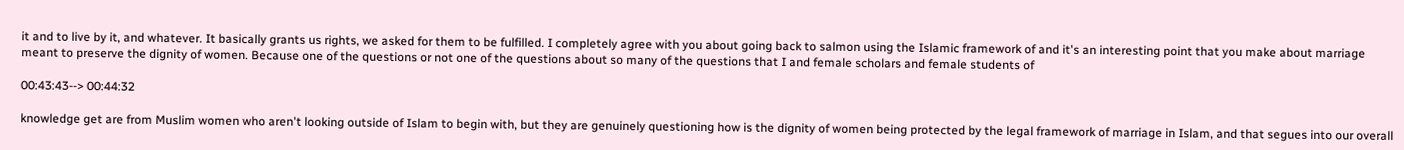it and to live by it, and whatever. It basically grants us rights, we asked for them to be fulfilled. I completely agree with you about going back to salmon using the Islamic framework of and it's an interesting point that you make about marriage meant to preserve the dignity of women. Because one of the questions or not one of the questions about so many of the questions that I and female scholars and female students of

00:43:43--> 00:44:32

knowledge get are from Muslim women who aren't looking outside of Islam to begin with, but they are genuinely questioning how is the dignity of women being protected by the legal framework of marriage in Islam, and that segues into our overall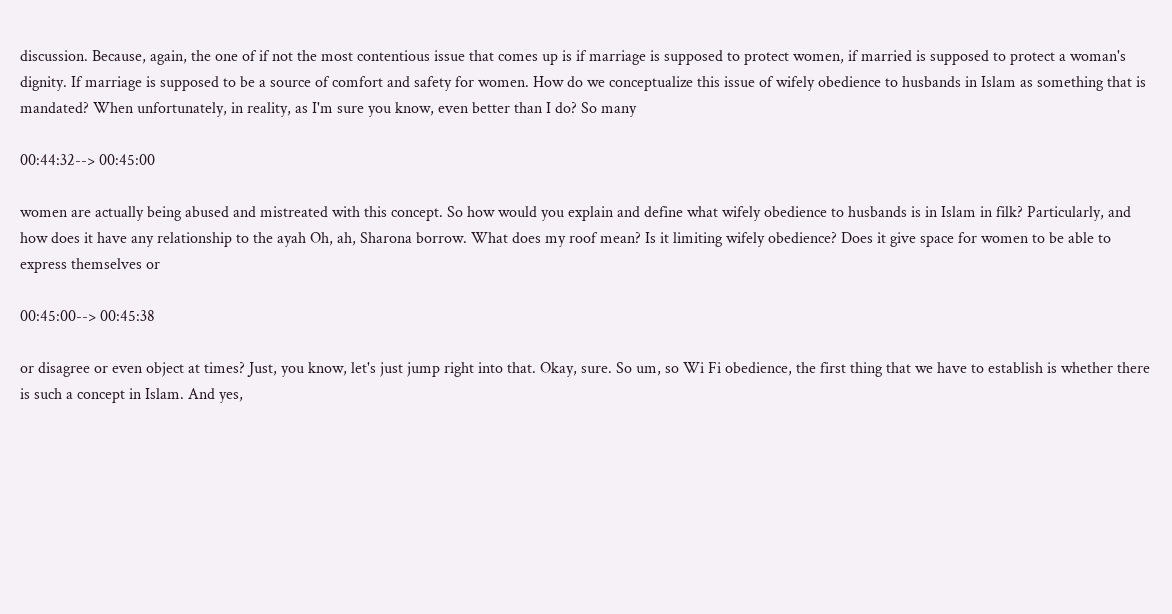discussion. Because, again, the one of if not the most contentious issue that comes up is if marriage is supposed to protect women, if married is supposed to protect a woman's dignity. If marriage is supposed to be a source of comfort and safety for women. How do we conceptualize this issue of wifely obedience to husbands in Islam as something that is mandated? When unfortunately, in reality, as I'm sure you know, even better than I do? So many

00:44:32--> 00:45:00

women are actually being abused and mistreated with this concept. So how would you explain and define what wifely obedience to husbands is in Islam in filk? Particularly, and how does it have any relationship to the ayah Oh, ah, Sharona borrow. What does my roof mean? Is it limiting wifely obedience? Does it give space for women to be able to express themselves or

00:45:00--> 00:45:38

or disagree or even object at times? Just, you know, let's just jump right into that. Okay, sure. So um, so Wi Fi obedience, the first thing that we have to establish is whether there is such a concept in Islam. And yes,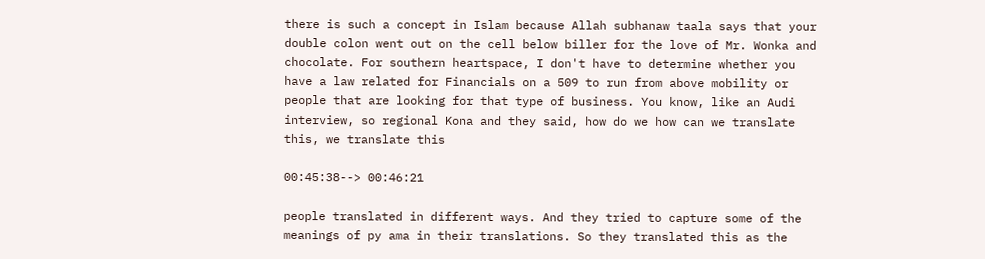there is such a concept in Islam because Allah subhanaw taala says that your double colon went out on the cell below biller for the love of Mr. Wonka and chocolate. For southern heartspace, I don't have to determine whether you have a law related for Financials on a 509 to run from above mobility or people that are looking for that type of business. You know, like an Audi interview, so regional Kona and they said, how do we how can we translate this, we translate this

00:45:38--> 00:46:21

people translated in different ways. And they tried to capture some of the meanings of py ama in their translations. So they translated this as the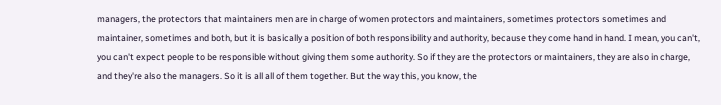managers, the protectors that maintainers men are in charge of women protectors and maintainers, sometimes protectors sometimes and maintainer, sometimes and both, but it is basically a position of both responsibility and authority, because they come hand in hand. I mean, you can't, you can't expect people to be responsible without giving them some authority. So if they are the protectors or maintainers, they are also in charge, and they're also the managers. So it is all all of them together. But the way this, you know, the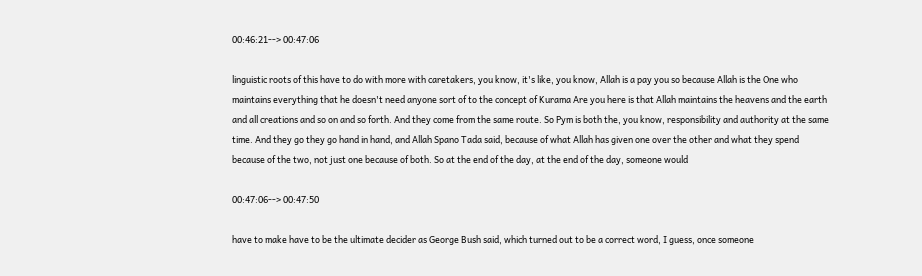00:46:21--> 00:47:06

linguistic roots of this have to do with more with caretakers, you know, it's like, you know, Allah is a pay you so because Allah is the One who maintains everything that he doesn't need anyone sort of to the concept of Kurama Are you here is that Allah maintains the heavens and the earth and all creations and so on and so forth. And they come from the same route. So Pym is both the, you know, responsibility and authority at the same time. And they go they go hand in hand, and Allah Spano Tada said, because of what Allah has given one over the other and what they spend because of the two, not just one because of both. So at the end of the day, at the end of the day, someone would

00:47:06--> 00:47:50

have to make have to be the ultimate decider as George Bush said, which turned out to be a correct word, I guess, once someone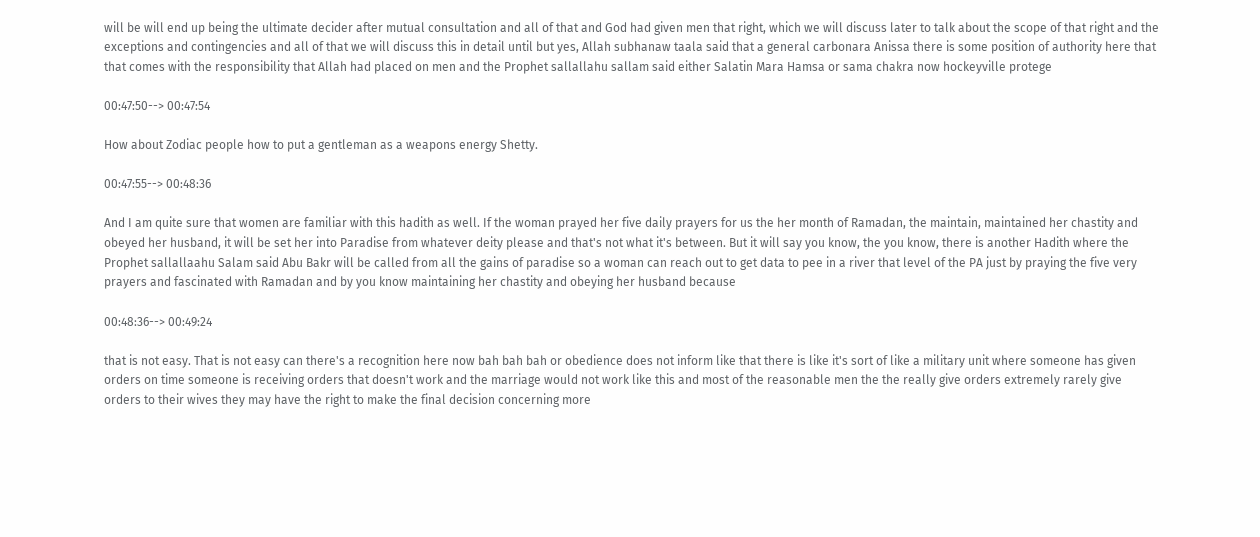will be will end up being the ultimate decider after mutual consultation and all of that and God had given men that right, which we will discuss later to talk about the scope of that right and the exceptions and contingencies and all of that we will discuss this in detail until but yes, Allah subhanaw taala said that a general carbonara Anissa there is some position of authority here that that comes with the responsibility that Allah had placed on men and the Prophet sallallahu sallam said either Salatin Mara Hamsa or sama chakra now hockeyville protege

00:47:50--> 00:47:54

How about Zodiac people how to put a gentleman as a weapons energy Shetty.

00:47:55--> 00:48:36

And I am quite sure that women are familiar with this hadith as well. If the woman prayed her five daily prayers for us the her month of Ramadan, the maintain, maintained her chastity and obeyed her husband, it will be set her into Paradise from whatever deity please and that's not what it's between. But it will say you know, the you know, there is another Hadith where the Prophet sallallaahu Salam said Abu Bakr will be called from all the gains of paradise so a woman can reach out to get data to pee in a river that level of the PA just by praying the five very prayers and fascinated with Ramadan and by you know maintaining her chastity and obeying her husband because

00:48:36--> 00:49:24

that is not easy. That is not easy can there's a recognition here now bah bah bah or obedience does not inform like that there is like it's sort of like a military unit where someone has given orders on time someone is receiving orders that doesn't work and the marriage would not work like this and most of the reasonable men the the really give orders extremely rarely give orders to their wives they may have the right to make the final decision concerning more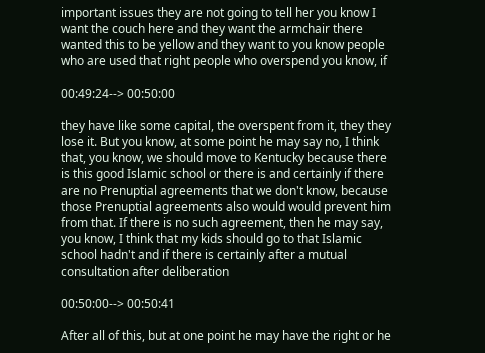important issues they are not going to tell her you know I want the couch here and they want the armchair there wanted this to be yellow and they want to you know people who are used that right people who overspend you know, if

00:49:24--> 00:50:00

they have like some capital, the overspent from it, they they lose it. But you know, at some point he may say no, I think that, you know, we should move to Kentucky because there is this good Islamic school or there is and certainly if there are no Prenuptial agreements that we don't know, because those Prenuptial agreements also would would prevent him from that. If there is no such agreement, then he may say, you know, I think that my kids should go to that Islamic school hadn't and if there is certainly after a mutual consultation after deliberation

00:50:00--> 00:50:41

After all of this, but at one point he may have the right or he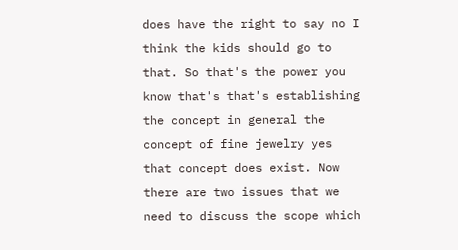does have the right to say no I think the kids should go to that. So that's the power you know that's that's establishing the concept in general the concept of fine jewelry yes that concept does exist. Now there are two issues that we need to discuss the scope which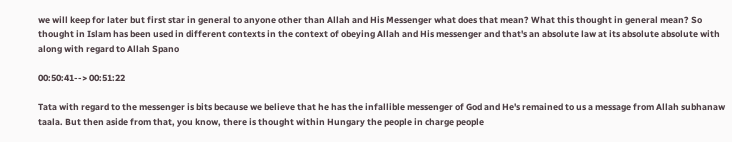we will keep for later but first star in general to anyone other than Allah and His Messenger what does that mean? What this thought in general mean? So thought in Islam has been used in different contexts in the context of obeying Allah and His messenger and that's an absolute law at its absolute absolute with along with regard to Allah Spano

00:50:41--> 00:51:22

Tata with regard to the messenger is bits because we believe that he has the infallible messenger of God and He's remained to us a message from Allah subhanaw taala. But then aside from that, you know, there is thought within Hungary the people in charge people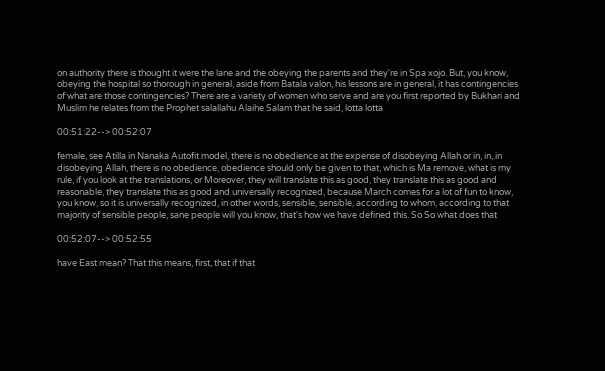on authority there is thought it were the lane and the obeying the parents and they're in Spa xojo. But, you know, obeying the hospital so thorough in general, aside from Batala valon, his lessons are in general, it has contingencies of what are those contingencies? There are a variety of women who serve and are you first reported by Bukhari and Muslim he relates from the Prophet salallahu Alaihe Salam that he said, lotta lotta

00:51:22--> 00:52:07

female, see Atilla in Nanaka Autofit model, there is no obedience at the expense of disobeying Allah or in, in, in disobeying Allah, there is no obedience, obedience should only be given to that, which is Ma remove, what is my rule, if you look at the translations, or Moreover, they will translate this as good, they translate this as good and reasonable, they translate this as good and universally recognized, because March comes for a lot of fun to know, you know, so it is universally recognized, in other words, sensible, sensible, according to whom, according to that majority of sensible people, sane people will you know, that's how we have defined this. So So what does that

00:52:07--> 00:52:55

have East mean? That this means, first, that if that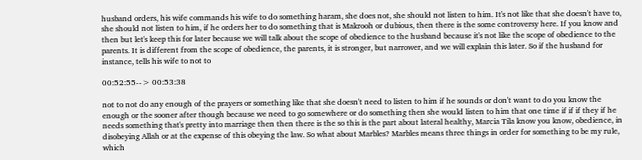husband orders, his wife commands his wife to do something haram, she does not, she should not listen to him. It's not like that she doesn't have to, she should not listen to him, if he orders her to do something that is Makrooh or dubious, then there is the some controversy here. If you know and then but let's keep this for later because we will talk about the scope of obedience to the husband because it's not like the scope of obedience to the parents. It is different from the scope of obedience, the parents, it is stronger, but narrower, and we will explain this later. So if the husband for instance, tells his wife to not to

00:52:55--> 00:53:38

not to not do any enough of the prayers or something like that she doesn't need to listen to him if he sounds or don't want to do you know the enough or the sooner after though because we need to go somewhere or do something then she would listen to him that one time if if if they if he needs something that's pretty into marriage then then there is the so this is the part about lateral healthy, Marcia Tila know you know, obedience, in disobeying Allah or at the expense of this obeying the law. So what about Marbles? Marbles means three things in order for something to be my rule, which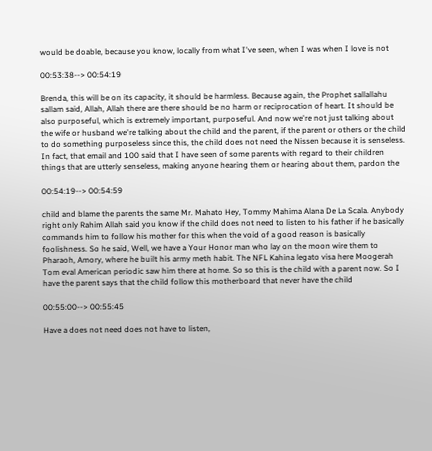would be doable, because you know, locally from what I've seen, when I was when I love is not

00:53:38--> 00:54:19

Brenda, this will be on its capacity, it should be harmless. Because again, the Prophet sallallahu sallam said, Allah, Allah there are there should be no harm or reciprocation of heart. It should be also purposeful, which is extremely important, purposeful. And now we're not just talking about the wife or husband we're talking about the child and the parent, if the parent or others or the child to do something purposeless since this, the child does not need the Nissen because it is senseless. In fact, that email and 100 said that I have seen of some parents with regard to their children things that are utterly senseless, making anyone hearing them or hearing about them, pardon the

00:54:19--> 00:54:59

child and blame the parents the same Mr. Mahato Hey, Tommy Mahima Alana De La Scala. Anybody right only Rahim Allah said you know if the child does not need to listen to his father if he basically commands him to follow his mother for this when the void of a good reason is basically foolishness. So he said, Well, we have a Your Honor man who lay on the moon wire them to Pharaoh, Amory, where he built his army meth habit. The NFL Kahina legato visa here Moogerah Tom eval American periodic saw him there at home. So so this is the child with a parent now. So I have the parent says that the child follow this motherboard that never have the child

00:55:00--> 00:55:45

Have a does not need does not have to listen,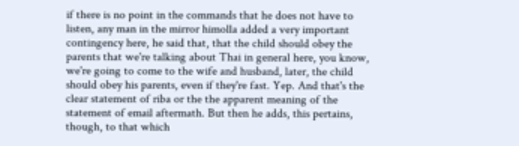if there is no point in the commands that he does not have to listen, any man in the mirror himolla added a very important contingency here, he said that, that the child should obey the parents that we're talking about Thai in general here, you know, we're going to come to the wife and husband, later, the child should obey his parents, even if they're fast. Yep. And that's the clear statement of riba or the the apparent meaning of the statement of email aftermath. But then he adds, this pertains, though, to that which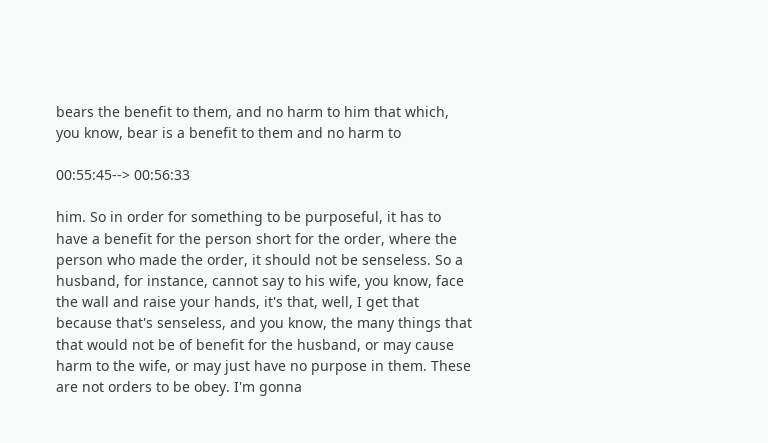bears the benefit to them, and no harm to him that which, you know, bear is a benefit to them and no harm to

00:55:45--> 00:56:33

him. So in order for something to be purposeful, it has to have a benefit for the person short for the order, where the person who made the order, it should not be senseless. So a husband, for instance, cannot say to his wife, you know, face the wall and raise your hands, it's that, well, I get that because that's senseless, and you know, the many things that that would not be of benefit for the husband, or may cause harm to the wife, or may just have no purpose in them. These are not orders to be obey. I'm gonna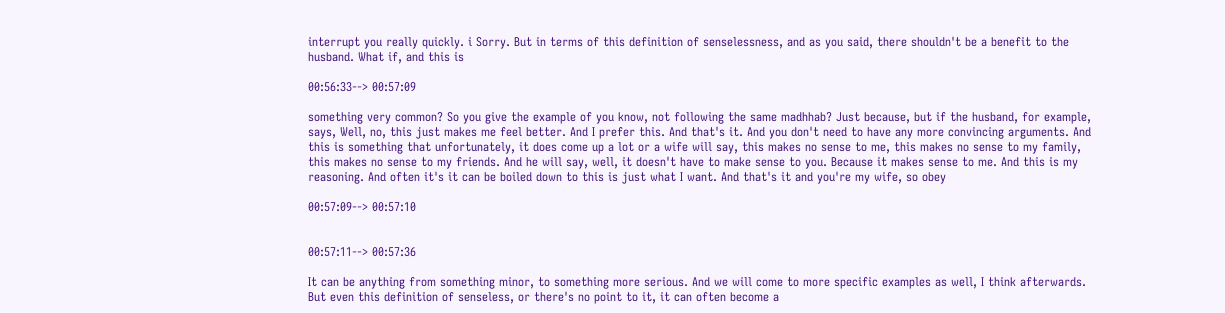interrupt you really quickly. i Sorry. But in terms of this definition of senselessness, and as you said, there shouldn't be a benefit to the husband. What if, and this is

00:56:33--> 00:57:09

something very common? So you give the example of you know, not following the same madhhab? Just because, but if the husband, for example, says, Well, no, this just makes me feel better. And I prefer this. And that's it. And you don't need to have any more convincing arguments. And this is something that unfortunately, it does come up a lot or a wife will say, this makes no sense to me, this makes no sense to my family, this makes no sense to my friends. And he will say, well, it doesn't have to make sense to you. Because it makes sense to me. And this is my reasoning. And often it's it can be boiled down to this is just what I want. And that's it and you're my wife, so obey

00:57:09--> 00:57:10


00:57:11--> 00:57:36

It can be anything from something minor, to something more serious. And we will come to more specific examples as well, I think afterwards. But even this definition of senseless, or there's no point to it, it can often become a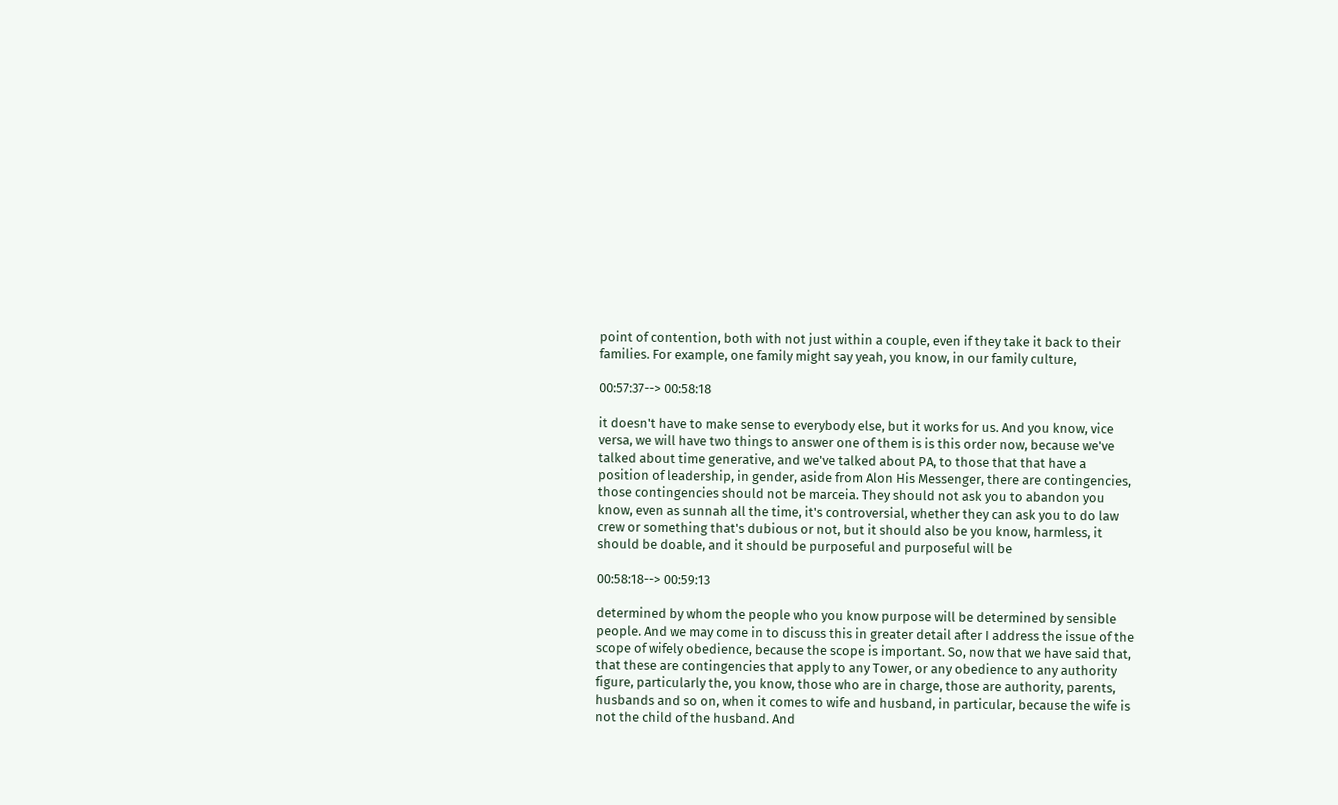point of contention, both with not just within a couple, even if they take it back to their families. For example, one family might say yeah, you know, in our family culture,

00:57:37--> 00:58:18

it doesn't have to make sense to everybody else, but it works for us. And you know, vice versa, we will have two things to answer one of them is is this order now, because we've talked about time generative, and we've talked about PA, to those that that have a position of leadership, in gender, aside from Alon His Messenger, there are contingencies, those contingencies should not be marceia. They should not ask you to abandon you know, even as sunnah all the time, it's controversial, whether they can ask you to do law crew or something that's dubious or not, but it should also be you know, harmless, it should be doable, and it should be purposeful and purposeful will be

00:58:18--> 00:59:13

determined by whom the people who you know purpose will be determined by sensible people. And we may come in to discuss this in greater detail after I address the issue of the scope of wifely obedience, because the scope is important. So, now that we have said that, that these are contingencies that apply to any Tower, or any obedience to any authority figure, particularly the, you know, those who are in charge, those are authority, parents, husbands and so on, when it comes to wife and husband, in particular, because the wife is not the child of the husband. And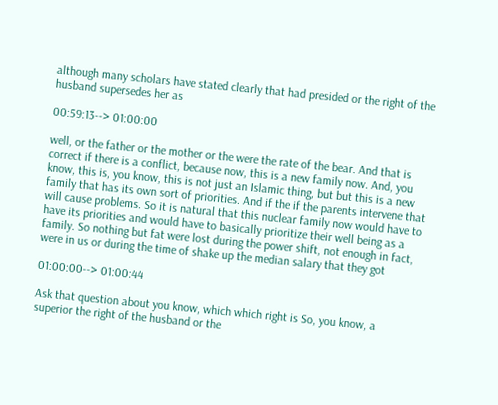although many scholars have stated clearly that had presided or the right of the husband supersedes her as

00:59:13--> 01:00:00

well, or the father or the mother or the were the rate of the bear. And that is correct if there is a conflict, because now, this is a new family now. And, you know, this is, you know, this is not just an Islamic thing, but but this is a new family that has its own sort of priorities. And if the if the parents intervene that will cause problems. So it is natural that this nuclear family now would have to have its priorities and would have to basically prioritize their well being as a family. So nothing but fat were lost during the power shift, not enough in fact, were in us or during the time of shake up the median salary that they got

01:00:00--> 01:00:44

Ask that question about you know, which which right is So, you know, a superior the right of the husband or the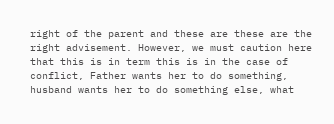right of the parent and these are these are the right advisement. However, we must caution here that this is in term this is in the case of conflict, Father wants her to do something, husband wants her to do something else, what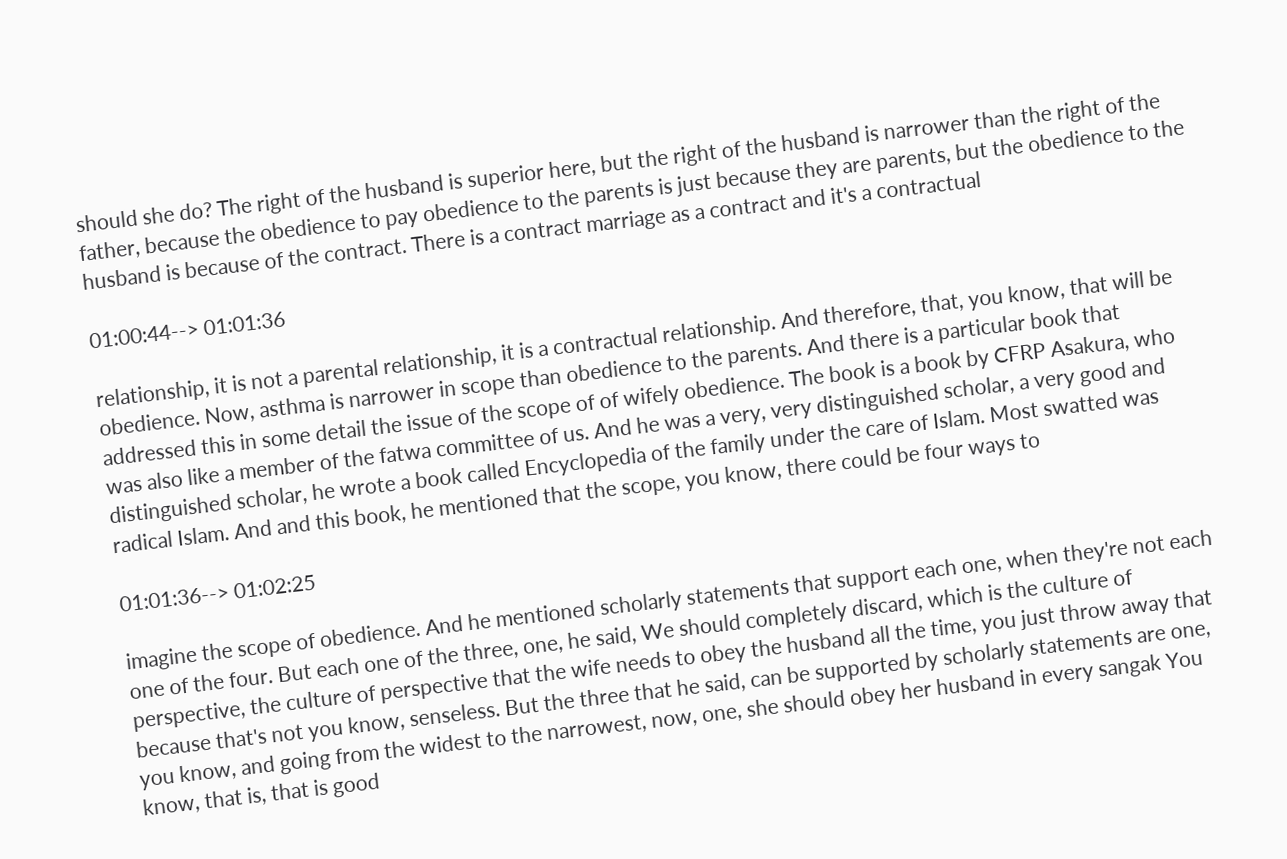should she do? The right of the husband is superior here, but the right of the husband is narrower than the right of the father, because the obedience to pay obedience to the parents is just because they are parents, but the obedience to the husband is because of the contract. There is a contract marriage as a contract and it's a contractual

01:00:44--> 01:01:36

relationship, it is not a parental relationship, it is a contractual relationship. And therefore, that, you know, that will be obedience. Now, asthma is narrower in scope than obedience to the parents. And there is a particular book that addressed this in some detail the issue of the scope of of wifely obedience. The book is a book by CFRP Asakura, who was also like a member of the fatwa committee of us. And he was a very, very distinguished scholar, a very good and distinguished scholar, he wrote a book called Encyclopedia of the family under the care of Islam. Most swatted was radical Islam. And and this book, he mentioned that the scope, you know, there could be four ways to

01:01:36--> 01:02:25

imagine the scope of obedience. And he mentioned scholarly statements that support each one, when they're not each one of the four. But each one of the three, one, he said, We should completely discard, which is the culture of perspective, the culture of perspective that the wife needs to obey the husband all the time, you just throw away that because that's not you know, senseless. But the three that he said, can be supported by scholarly statements are one, you know, and going from the widest to the narrowest, now, one, she should obey her husband in every sangak You know, that is, that is good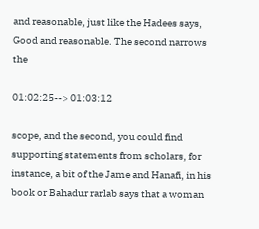and reasonable, just like the Hadees says, Good and reasonable. The second narrows the

01:02:25--> 01:03:12

scope, and the second, you could find supporting statements from scholars, for instance, a bit of the Jame and Hanafi, in his book or Bahadur rarlab says that a woman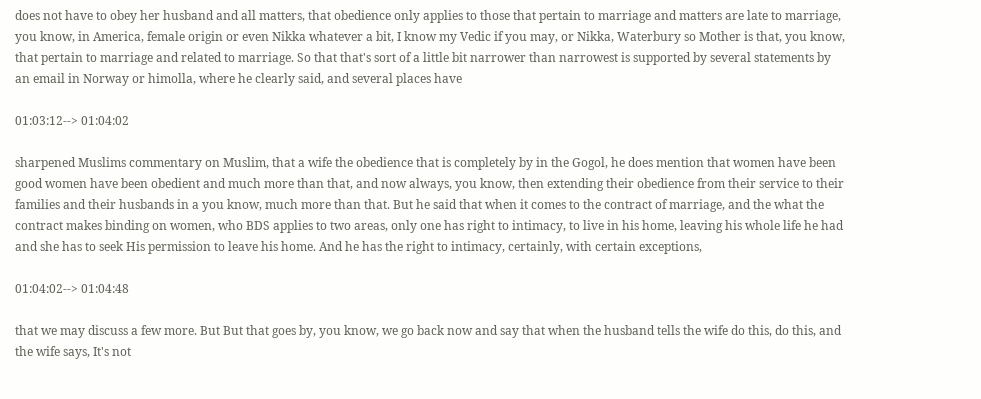does not have to obey her husband and all matters, that obedience only applies to those that pertain to marriage and matters are late to marriage, you know, in America, female origin or even Nikka whatever a bit, I know my Vedic if you may, or Nikka, Waterbury so Mother is that, you know, that pertain to marriage and related to marriage. So that that's sort of a little bit narrower than narrowest is supported by several statements by an email in Norway or himolla, where he clearly said, and several places have

01:03:12--> 01:04:02

sharpened Muslims commentary on Muslim, that a wife the obedience that is completely by in the Gogol, he does mention that women have been good women have been obedient and much more than that, and now always, you know, then extending their obedience from their service to their families and their husbands in a you know, much more than that. But he said that when it comes to the contract of marriage, and the what the contract makes binding on women, who BDS applies to two areas, only one has right to intimacy, to live in his home, leaving his whole life he had and she has to seek His permission to leave his home. And he has the right to intimacy, certainly, with certain exceptions,

01:04:02--> 01:04:48

that we may discuss a few more. But But that goes by, you know, we go back now and say that when the husband tells the wife do this, do this, and the wife says, It's not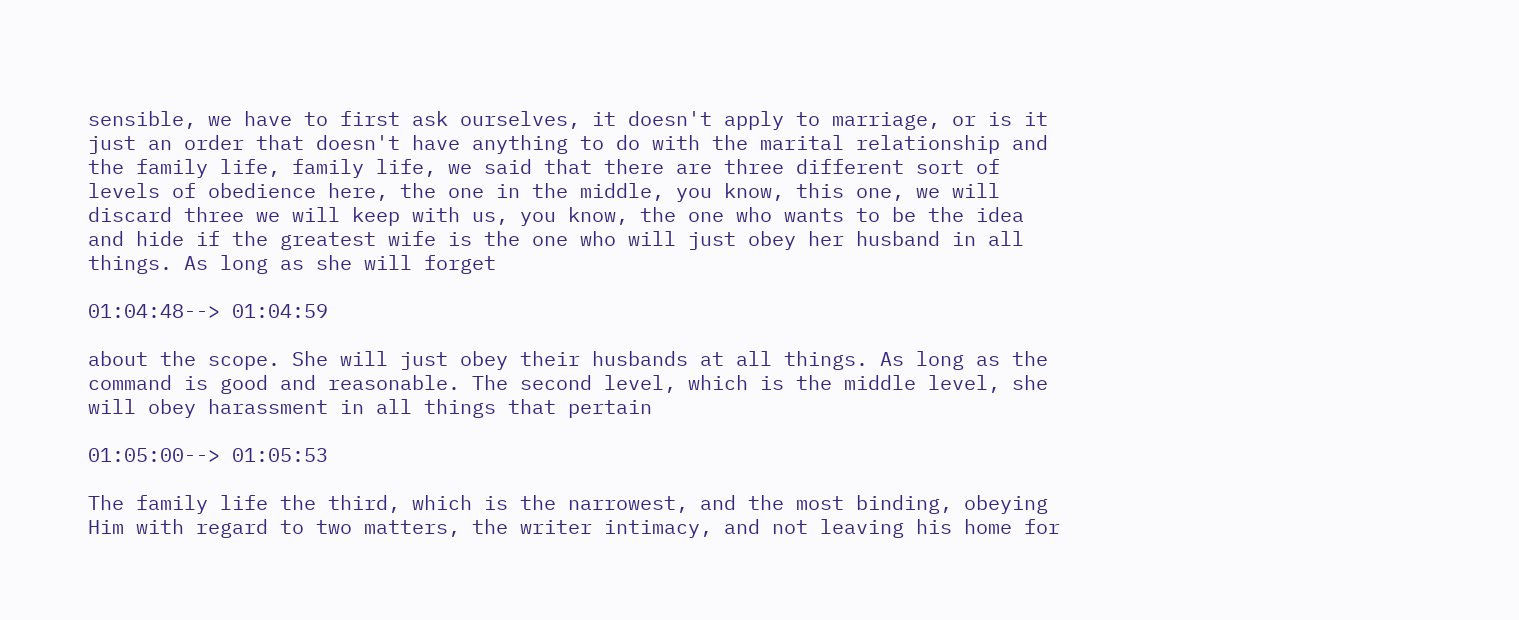sensible, we have to first ask ourselves, it doesn't apply to marriage, or is it just an order that doesn't have anything to do with the marital relationship and the family life, family life, we said that there are three different sort of levels of obedience here, the one in the middle, you know, this one, we will discard three we will keep with us, you know, the one who wants to be the idea and hide if the greatest wife is the one who will just obey her husband in all things. As long as she will forget

01:04:48--> 01:04:59

about the scope. She will just obey their husbands at all things. As long as the command is good and reasonable. The second level, which is the middle level, she will obey harassment in all things that pertain

01:05:00--> 01:05:53

The family life the third, which is the narrowest, and the most binding, obeying Him with regard to two matters, the writer intimacy, and not leaving his home for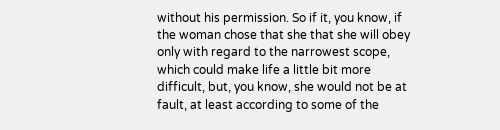without his permission. So if it, you know, if the woman chose that she that she will obey only with regard to the narrowest scope, which could make life a little bit more difficult, but, you know, she would not be at fault, at least according to some of the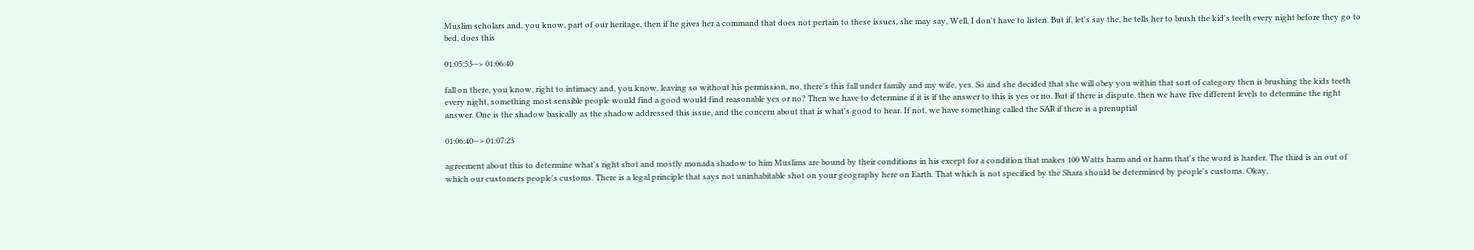Muslim scholars and, you know, part of our heritage, then if he gives her a command that does not pertain to these issues, she may say, Well, I don't have to listen. But if, let's say the, he tells her to brush the kid's teeth every night before they go to bed, does this

01:05:53--> 01:06:40

fall on there, you know, right to intimacy and, you know, leaving so without his permission, no, there's this fall under family and my wife, yes. So and she decided that she will obey you within that sort of category then is brushing the kids teeth every night, something most sensible people would find a good would find reasonable yes or no? Then we have to determine if it is if the answer to this is yes or no. But if there is dispute, then we have five different levels to determine the right answer. One is the shadow basically as the shadow addressed this issue, and the concern about that is what's good to hear. If not, we have something called the SAR if there is a prenuptial

01:06:40--> 01:07:23

agreement about this to determine what's right shot and mostly monada shadow to him Muslims are bound by their conditions in his except for a condition that makes 100 Watts harm and or harm that's the word is harder. The third is an out of which our customers people's customs. There is a legal principle that says not uninhabitable shot on your geography here on Earth. That which is not specified by the Shara should be determined by people's customs. Okay,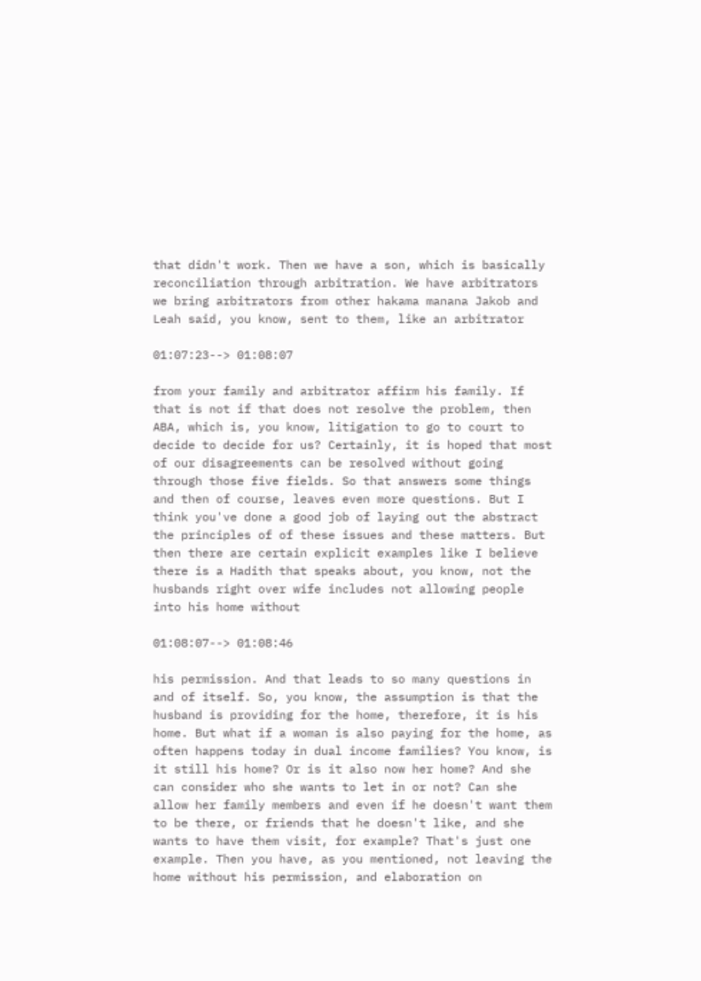that didn't work. Then we have a son, which is basically reconciliation through arbitration. We have arbitrators we bring arbitrators from other hakama manana Jakob and Leah said, you know, sent to them, like an arbitrator

01:07:23--> 01:08:07

from your family and arbitrator affirm his family. If that is not if that does not resolve the problem, then ABA, which is, you know, litigation to go to court to decide to decide for us? Certainly, it is hoped that most of our disagreements can be resolved without going through those five fields. So that answers some things and then of course, leaves even more questions. But I think you've done a good job of laying out the abstract the principles of of these issues and these matters. But then there are certain explicit examples like I believe there is a Hadith that speaks about, you know, not the husbands right over wife includes not allowing people into his home without

01:08:07--> 01:08:46

his permission. And that leads to so many questions in and of itself. So, you know, the assumption is that the husband is providing for the home, therefore, it is his home. But what if a woman is also paying for the home, as often happens today in dual income families? You know, is it still his home? Or is it also now her home? And she can consider who she wants to let in or not? Can she allow her family members and even if he doesn't want them to be there, or friends that he doesn't like, and she wants to have them visit, for example? That's just one example. Then you have, as you mentioned, not leaving the home without his permission, and elaboration on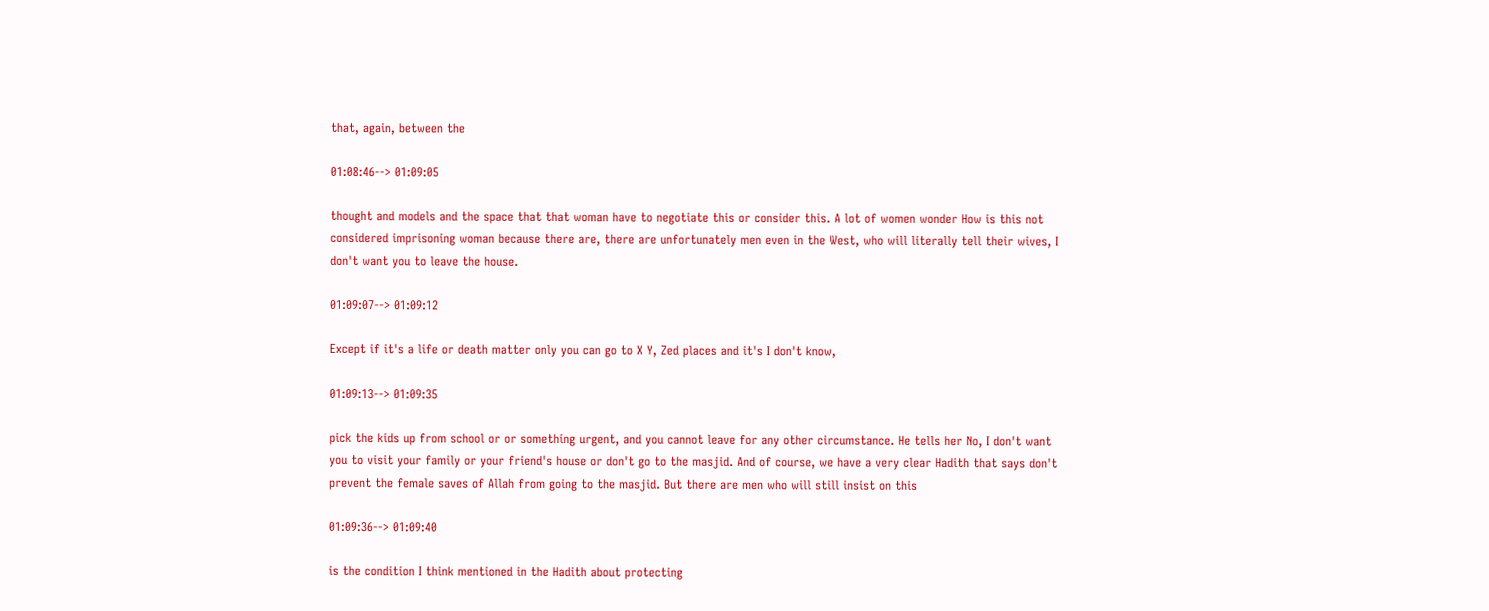that, again, between the

01:08:46--> 01:09:05

thought and models and the space that that woman have to negotiate this or consider this. A lot of women wonder How is this not considered imprisoning woman because there are, there are unfortunately men even in the West, who will literally tell their wives, I don't want you to leave the house.

01:09:07--> 01:09:12

Except if it's a life or death matter only you can go to X Y, Zed places and it's I don't know,

01:09:13--> 01:09:35

pick the kids up from school or or something urgent, and you cannot leave for any other circumstance. He tells her No, I don't want you to visit your family or your friend's house or don't go to the masjid. And of course, we have a very clear Hadith that says don't prevent the female saves of Allah from going to the masjid. But there are men who will still insist on this

01:09:36--> 01:09:40

is the condition I think mentioned in the Hadith about protecting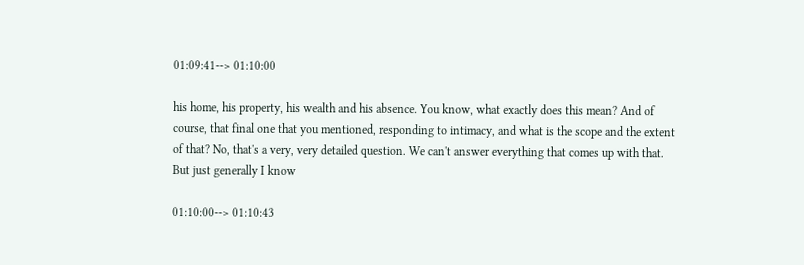01:09:41--> 01:10:00

his home, his property, his wealth and his absence. You know, what exactly does this mean? And of course, that final one that you mentioned, responding to intimacy, and what is the scope and the extent of that? No, that's a very, very detailed question. We can't answer everything that comes up with that. But just generally I know

01:10:00--> 01:10:43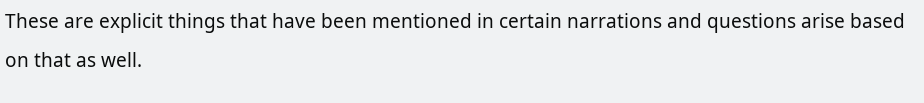These are explicit things that have been mentioned in certain narrations and questions arise based on that as well.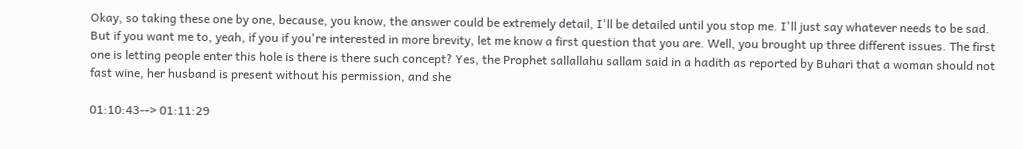Okay, so taking these one by one, because, you know, the answer could be extremely detail, I'll be detailed until you stop me. I'll just say whatever needs to be sad. But if you want me to, yeah, if you if you're interested in more brevity, let me know a first question that you are. Well, you brought up three different issues. The first one is letting people enter this hole is there is there such concept? Yes, the Prophet sallallahu sallam said in a hadith as reported by Buhari that a woman should not fast wine, her husband is present without his permission, and she

01:10:43--> 01:11:29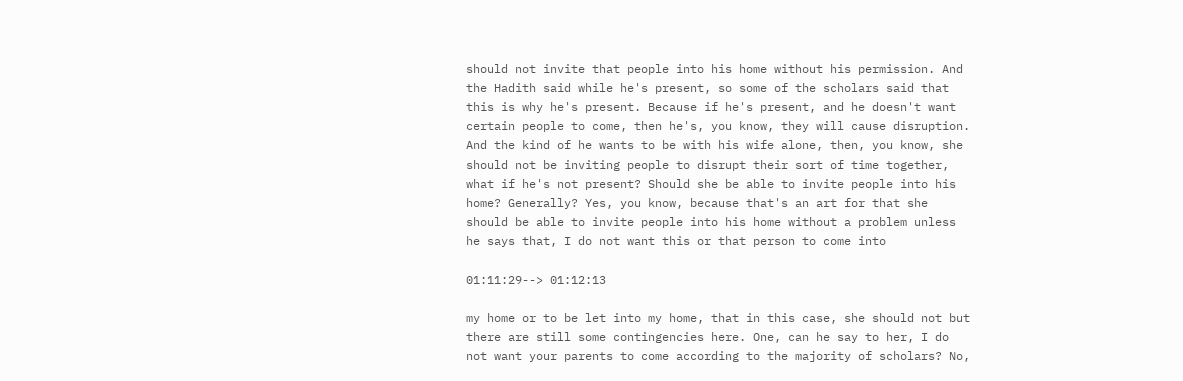should not invite that people into his home without his permission. And the Hadith said while he's present, so some of the scholars said that this is why he's present. Because if he's present, and he doesn't want certain people to come, then he's, you know, they will cause disruption. And the kind of he wants to be with his wife alone, then, you know, she should not be inviting people to disrupt their sort of time together, what if he's not present? Should she be able to invite people into his home? Generally? Yes, you know, because that's an art for that she should be able to invite people into his home without a problem unless he says that, I do not want this or that person to come into

01:11:29--> 01:12:13

my home or to be let into my home, that in this case, she should not but there are still some contingencies here. One, can he say to her, I do not want your parents to come according to the majority of scholars? No,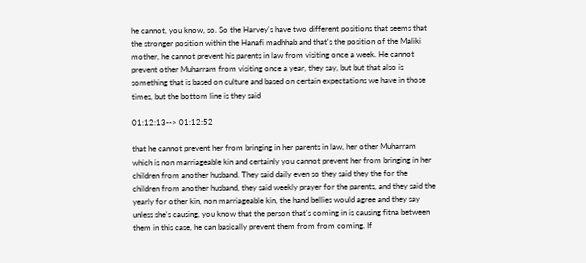he cannot, you know, so. So the Harvey's have two different positions that seems that the stronger position within the Hanafi madhhab and that's the position of the Maliki mother, he cannot prevent his parents in law from visiting once a week. He cannot prevent other Muharram from visiting once a year, they say, but but that also is something that is based on culture and based on certain expectations we have in those times, but the bottom line is they said

01:12:13--> 01:12:52

that he cannot prevent her from bringing in her parents in law, her other Muharram which is non marriageable kin and certainly you cannot prevent her from bringing in her children from another husband. They said daily even so they said they the for the children from another husband, they said weekly prayer for the parents, and they said the yearly for other kin, non marriageable kin, the hand bellies would agree and they say unless she's causing, you know that the person that's coming in is causing fitna between them in this case, he can basically prevent them from from coming. If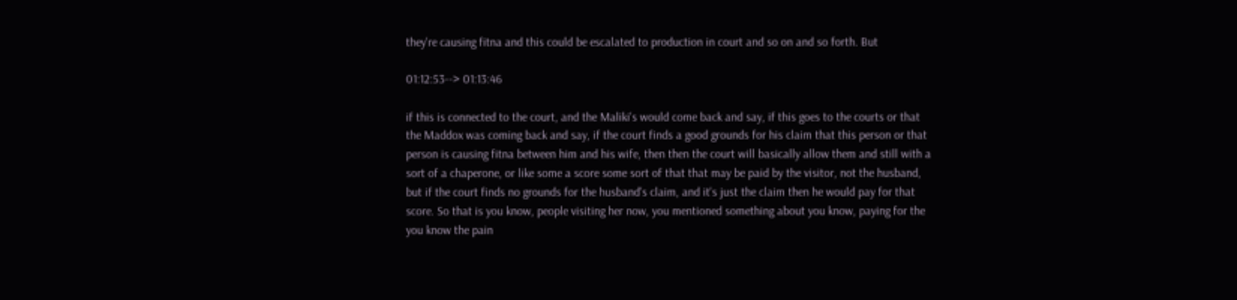they're causing fitna and this could be escalated to production in court and so on and so forth. But

01:12:53--> 01:13:46

if this is connected to the court, and the Maliki's would come back and say, if this goes to the courts or that the Maddox was coming back and say, if the court finds a good grounds for his claim that this person or that person is causing fitna between him and his wife, then then the court will basically allow them and still with a sort of a chaperone, or like some a score some sort of that that may be paid by the visitor, not the husband, but if the court finds no grounds for the husband's claim, and it's just the claim then he would pay for that score. So that is you know, people visiting her now, you mentioned something about you know, paying for the you know the pain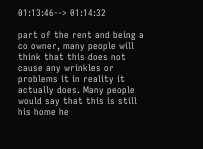01:13:46--> 01:14:32

part of the rent and being a co owner, many people will think that this does not cause any wrinkles or problems it in reality it actually does. Many people would say that this is still his home he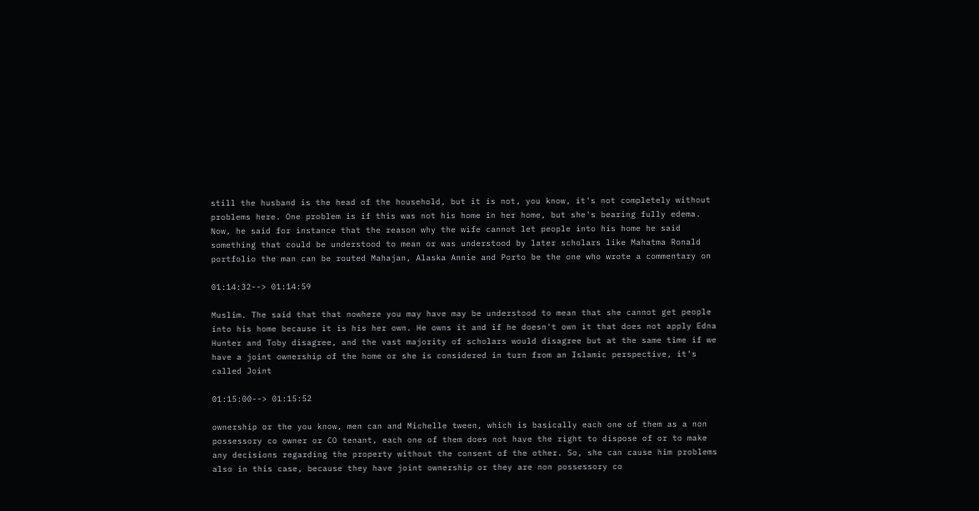still the husband is the head of the household, but it is not, you know, it's not completely without problems here. One problem is if this was not his home in her home, but she's bearing fully edema. Now, he said for instance that the reason why the wife cannot let people into his home he said something that could be understood to mean or was understood by later scholars like Mahatma Ronald portfolio the man can be routed Mahajan, Alaska Annie and Porto be the one who wrote a commentary on

01:14:32--> 01:14:59

Muslim. The said that that nowhere you may have may be understood to mean that she cannot get people into his home because it is his her own. He owns it and if he doesn't own it that does not apply Edna Hunter and Toby disagree, and the vast majority of scholars would disagree but at the same time if we have a joint ownership of the home or she is considered in turn from an Islamic perspective, it's called Joint

01:15:00--> 01:15:52

ownership or the you know, men can and Michelle tween, which is basically each one of them as a non possessory co owner or CO tenant, each one of them does not have the right to dispose of or to make any decisions regarding the property without the consent of the other. So, she can cause him problems also in this case, because they have joint ownership or they are non possessory co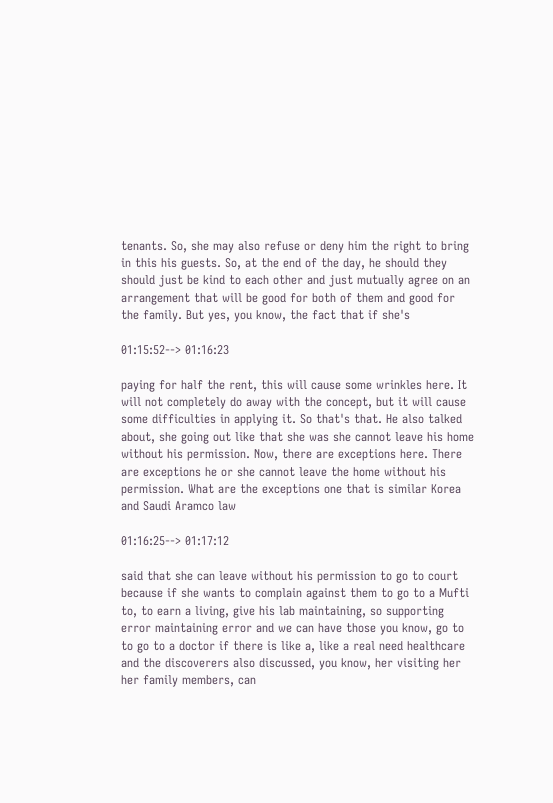tenants. So, she may also refuse or deny him the right to bring in this his guests. So, at the end of the day, he should they should just be kind to each other and just mutually agree on an arrangement that will be good for both of them and good for the family. But yes, you know, the fact that if she's

01:15:52--> 01:16:23

paying for half the rent, this will cause some wrinkles here. It will not completely do away with the concept, but it will cause some difficulties in applying it. So that's that. He also talked about, she going out like that she was she cannot leave his home without his permission. Now, there are exceptions here. There are exceptions he or she cannot leave the home without his permission. What are the exceptions one that is similar Korea and Saudi Aramco law

01:16:25--> 01:17:12

said that she can leave without his permission to go to court because if she wants to complain against them to go to a Mufti to, to earn a living, give his lab maintaining, so supporting error maintaining error and we can have those you know, go to to go to a doctor if there is like a, like a real need healthcare and the discoverers also discussed, you know, her visiting her her family members, can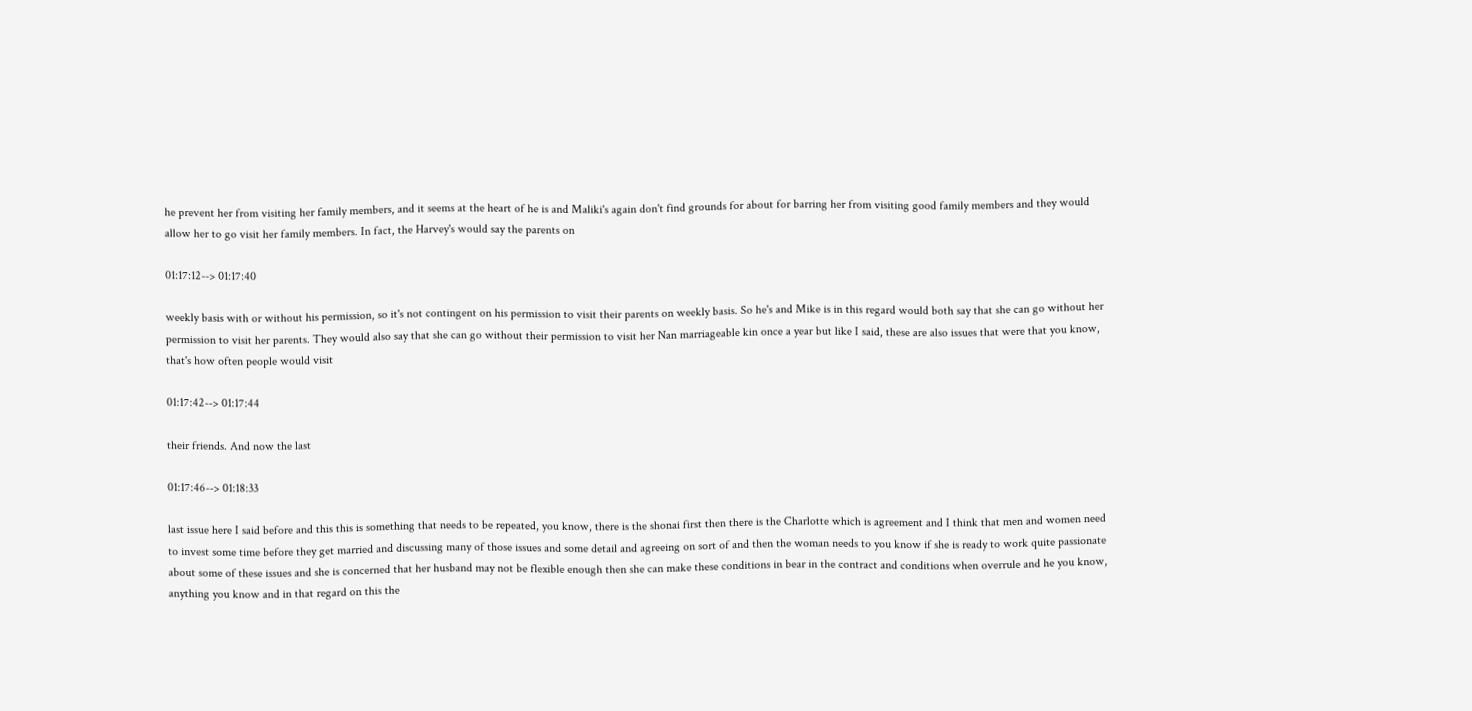he prevent her from visiting her family members, and it seems at the heart of he is and Maliki's again don't find grounds for about for barring her from visiting good family members and they would allow her to go visit her family members. In fact, the Harvey's would say the parents on

01:17:12--> 01:17:40

weekly basis with or without his permission, so it's not contingent on his permission to visit their parents on weekly basis. So he's and Mike is in this regard would both say that she can go without her permission to visit her parents. They would also say that she can go without their permission to visit her Nan marriageable kin once a year but like I said, these are also issues that were that you know, that's how often people would visit

01:17:42--> 01:17:44

their friends. And now the last

01:17:46--> 01:18:33

last issue here I said before and this this is something that needs to be repeated, you know, there is the shonai first then there is the Charlotte which is agreement and I think that men and women need to invest some time before they get married and discussing many of those issues and some detail and agreeing on sort of and then the woman needs to you know if she is ready to work quite passionate about some of these issues and she is concerned that her husband may not be flexible enough then she can make these conditions in bear in the contract and conditions when overrule and he you know, anything you know and in that regard on this the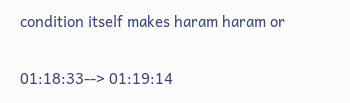condition itself makes haram haram or

01:18:33--> 01:19:14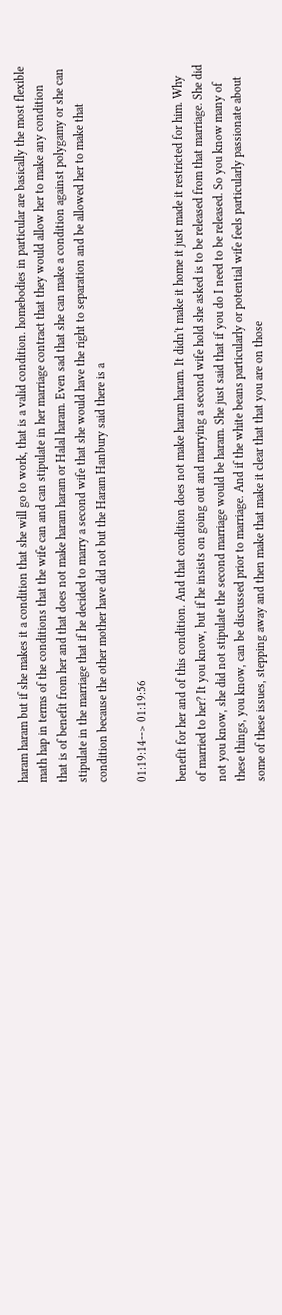haram haram but if she makes it a condition that she will go to work, that is a valid condition. homebodies in particular are basically the most flexible math hap in terms of the conditions that the wife can and can stipulate in her marriage contract that they would allow her to make any condition that is of benefit from her and that does not make haram haram or Halal haram. Even sad that she can make a condition against polygamy or she can stipulate in the marriage that if he decided to marry a second wife that she would have the right to separation and be allowed her to make that condition because the other mother have did not but the Haram Hanbury said there is a

01:19:14--> 01:19:56

benefit for her and of this condition. And that condition does not make haram haram. It didn't make it home it just made it restricted for him. Why of married to her? It you know, but if he insists on going out and marrying a second wife hold she asked is to be released from that marriage. She did not you know, she did not stipulate the second marriage would be haram. She just said that if you do I need to be released. So you know many of these things, you know, can be discussed prior to marriage. And if the white beans particularly or potential wife feels particularly passionate about some of these issues, stepping away and then make that make it clear that that you are on those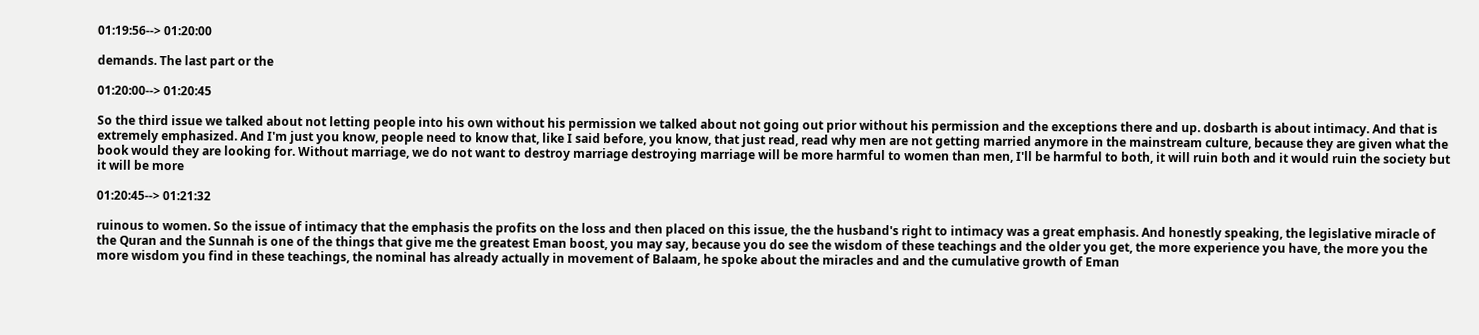01:19:56--> 01:20:00

demands. The last part or the

01:20:00--> 01:20:45

So the third issue we talked about not letting people into his own without his permission we talked about not going out prior without his permission and the exceptions there and up. dosbarth is about intimacy. And that is extremely emphasized. And I'm just you know, people need to know that, like I said before, you know, that just read, read why men are not getting married anymore in the mainstream culture, because they are given what the book would they are looking for. Without marriage, we do not want to destroy marriage destroying marriage will be more harmful to women than men, I'll be harmful to both, it will ruin both and it would ruin the society but it will be more

01:20:45--> 01:21:32

ruinous to women. So the issue of intimacy that the emphasis the profits on the loss and then placed on this issue, the the husband's right to intimacy was a great emphasis. And honestly speaking, the legislative miracle of the Quran and the Sunnah is one of the things that give me the greatest Eman boost, you may say, because you do see the wisdom of these teachings and the older you get, the more experience you have, the more you the more wisdom you find in these teachings, the nominal has already actually in movement of Balaam, he spoke about the miracles and and the cumulative growth of Eman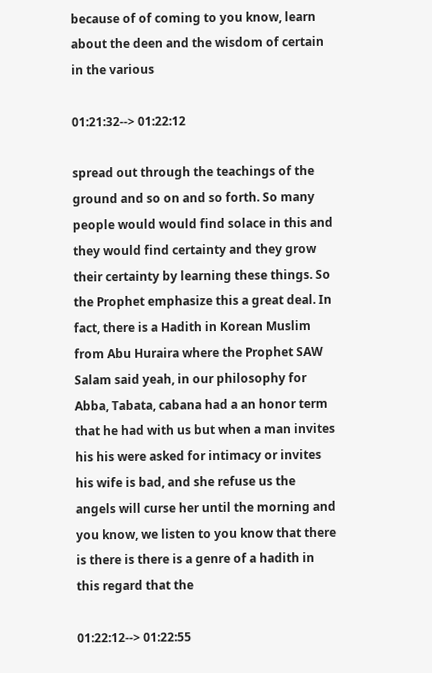because of of coming to you know, learn about the deen and the wisdom of certain in the various

01:21:32--> 01:22:12

spread out through the teachings of the ground and so on and so forth. So many people would would find solace in this and they would find certainty and they grow their certainty by learning these things. So the Prophet emphasize this a great deal. In fact, there is a Hadith in Korean Muslim from Abu Huraira where the Prophet SAW Salam said yeah, in our philosophy for Abba, Tabata, cabana had a an honor term that he had with us but when a man invites his his were asked for intimacy or invites his wife is bad, and she refuse us the angels will curse her until the morning and you know, we listen to you know that there is there is there is a genre of a hadith in this regard that the

01:22:12--> 01:22:55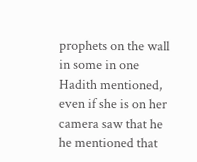prophets on the wall in some in one Hadith mentioned, even if she is on her camera saw that he he mentioned that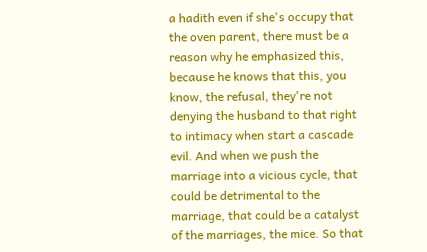a hadith even if she's occupy that the oven parent, there must be a reason why he emphasized this, because he knows that this, you know, the refusal, they're not denying the husband to that right to intimacy when start a cascade evil. And when we push the marriage into a vicious cycle, that could be detrimental to the marriage, that could be a catalyst of the marriages, the mice. So that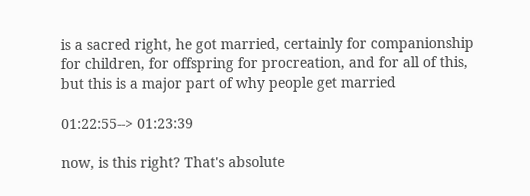is a sacred right, he got married, certainly for companionship for children, for offspring for procreation, and for all of this, but this is a major part of why people get married

01:22:55--> 01:23:39

now, is this right? That's absolute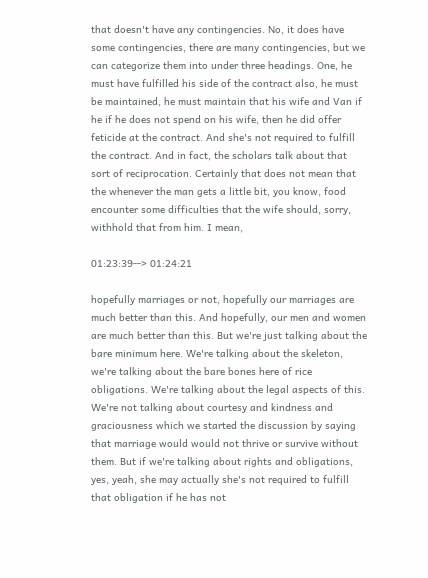that doesn't have any contingencies. No, it does have some contingencies, there are many contingencies, but we can categorize them into under three headings. One, he must have fulfilled his side of the contract also, he must be maintained, he must maintain that his wife and Van if he if he does not spend on his wife, then he did offer feticide at the contract. And she's not required to fulfill the contract. And in fact, the scholars talk about that sort of reciprocation. Certainly that does not mean that the whenever the man gets a little bit, you know, food encounter some difficulties that the wife should, sorry, withhold that from him. I mean,

01:23:39--> 01:24:21

hopefully marriages or not, hopefully our marriages are much better than this. And hopefully, our men and women are much better than this. But we're just talking about the bare minimum here. We're talking about the skeleton, we're talking about the bare bones here of rice obligations. We're talking about the legal aspects of this. We're not talking about courtesy and kindness and graciousness which we started the discussion by saying that marriage would would not thrive or survive without them. But if we're talking about rights and obligations, yes, yeah, she may actually she's not required to fulfill that obligation if he has not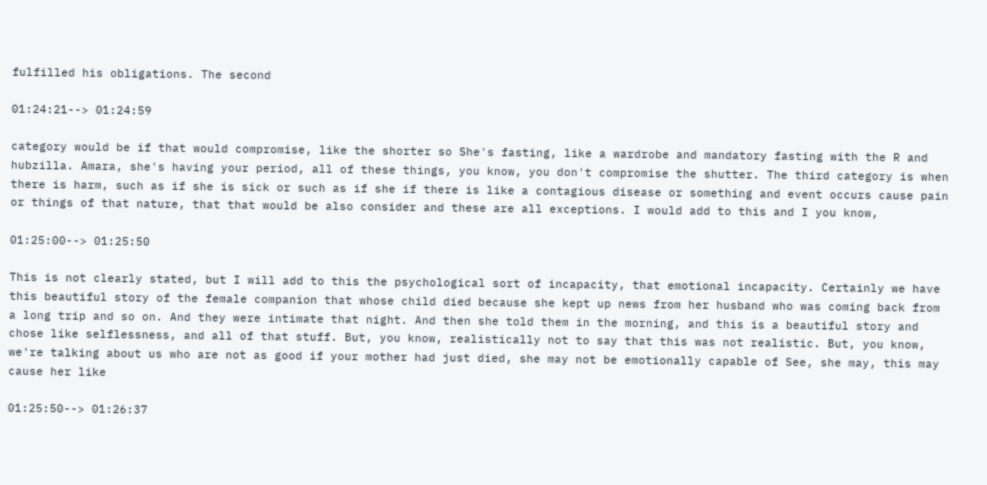fulfilled his obligations. The second

01:24:21--> 01:24:59

category would be if that would compromise, like the shorter so She's fasting, like a wardrobe and mandatory fasting with the R and hubzilla. Amara, she's having your period, all of these things, you know, you don't compromise the shutter. The third category is when there is harm, such as if she is sick or such as if she if there is like a contagious disease or something and event occurs cause pain or things of that nature, that that would be also consider and these are all exceptions. I would add to this and I you know,

01:25:00--> 01:25:50

This is not clearly stated, but I will add to this the psychological sort of incapacity, that emotional incapacity. Certainly we have this beautiful story of the female companion that whose child died because she kept up news from her husband who was coming back from a long trip and so on. And they were intimate that night. And then she told them in the morning, and this is a beautiful story and chose like selflessness, and all of that stuff. But, you know, realistically not to say that this was not realistic. But, you know, we're talking about us who are not as good if your mother had just died, she may not be emotionally capable of See, she may, this may cause her like

01:25:50--> 01:26:37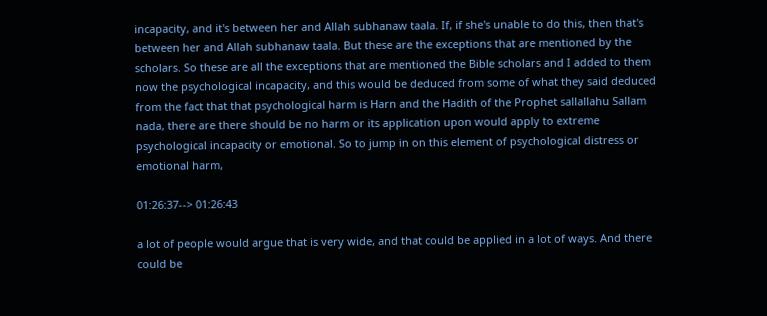incapacity, and it's between her and Allah subhanaw taala. If, if she's unable to do this, then that's between her and Allah subhanaw taala. But these are the exceptions that are mentioned by the scholars. So these are all the exceptions that are mentioned the Bible scholars and I added to them now the psychological incapacity, and this would be deduced from some of what they said deduced from the fact that that psychological harm is Harn and the Hadith of the Prophet sallallahu Sallam nada, there are there should be no harm or its application upon would apply to extreme psychological incapacity or emotional. So to jump in on this element of psychological distress or emotional harm,

01:26:37--> 01:26:43

a lot of people would argue that is very wide, and that could be applied in a lot of ways. And there could be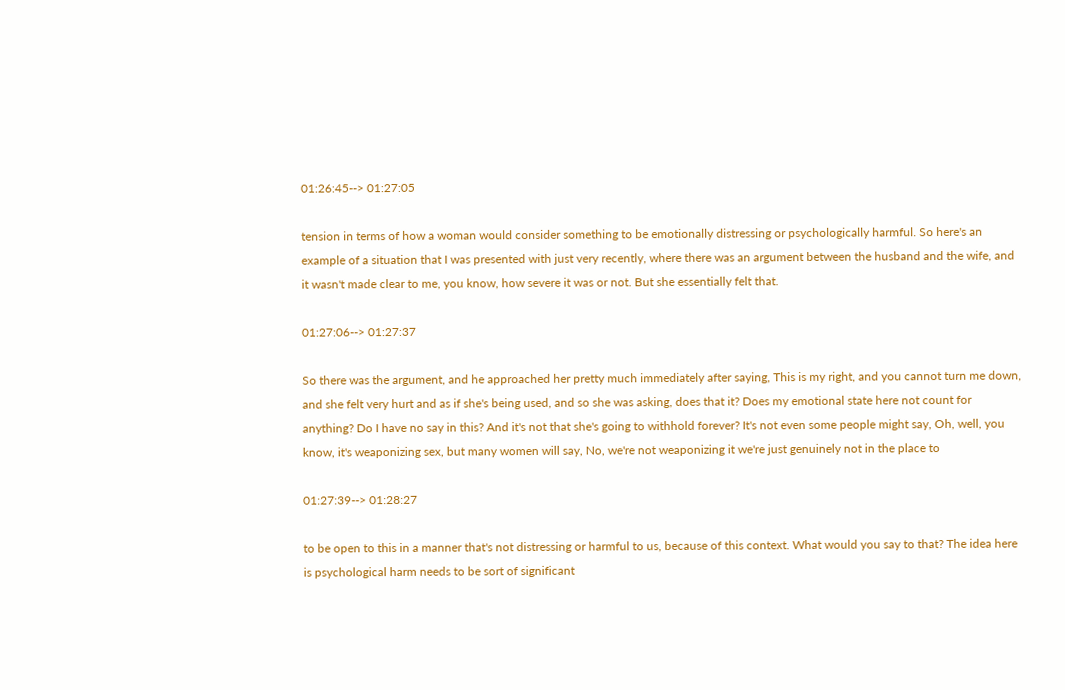01:26:45--> 01:27:05

tension in terms of how a woman would consider something to be emotionally distressing or psychologically harmful. So here's an example of a situation that I was presented with just very recently, where there was an argument between the husband and the wife, and it wasn't made clear to me, you know, how severe it was or not. But she essentially felt that.

01:27:06--> 01:27:37

So there was the argument, and he approached her pretty much immediately after saying, This is my right, and you cannot turn me down, and she felt very hurt and as if she's being used, and so she was asking, does that it? Does my emotional state here not count for anything? Do I have no say in this? And it's not that she's going to withhold forever? It's not even some people might say, Oh, well, you know, it's weaponizing sex, but many women will say, No, we're not weaponizing it we're just genuinely not in the place to

01:27:39--> 01:28:27

to be open to this in a manner that's not distressing or harmful to us, because of this context. What would you say to that? The idea here is psychological harm needs to be sort of significant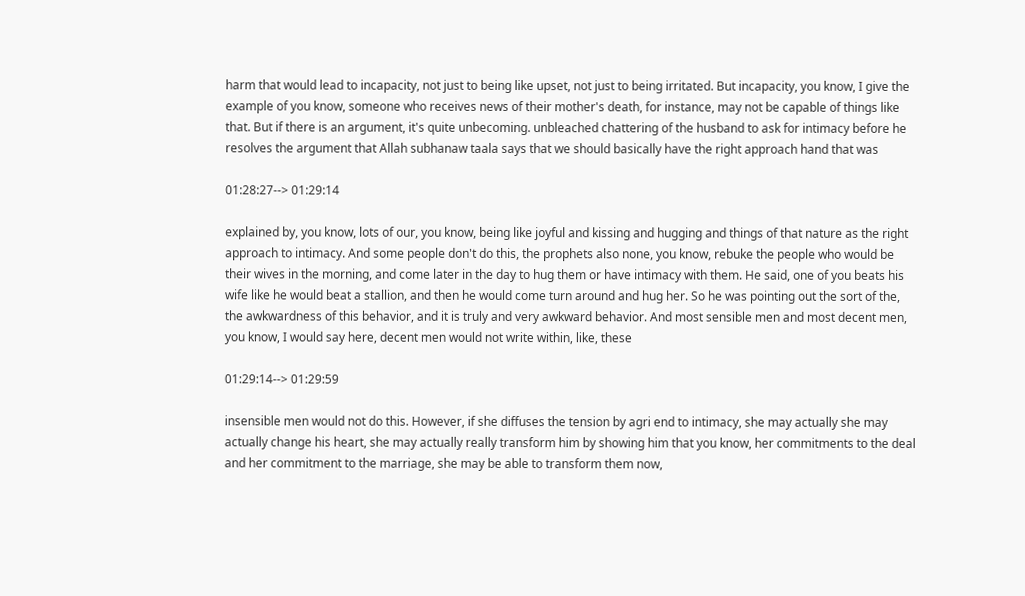harm that would lead to incapacity, not just to being like upset, not just to being irritated. But incapacity, you know, I give the example of you know, someone who receives news of their mother's death, for instance, may not be capable of things like that. But if there is an argument, it's quite unbecoming. unbleached chattering of the husband to ask for intimacy before he resolves the argument that Allah subhanaw taala says that we should basically have the right approach hand that was

01:28:27--> 01:29:14

explained by, you know, lots of our, you know, being like joyful and kissing and hugging and things of that nature as the right approach to intimacy. And some people don't do this, the prophets also none, you know, rebuke the people who would be their wives in the morning, and come later in the day to hug them or have intimacy with them. He said, one of you beats his wife like he would beat a stallion, and then he would come turn around and hug her. So he was pointing out the sort of the, the awkwardness of this behavior, and it is truly and very awkward behavior. And most sensible men and most decent men, you know, I would say here, decent men would not write within, like, these

01:29:14--> 01:29:59

insensible men would not do this. However, if she diffuses the tension by agri end to intimacy, she may actually she may actually change his heart, she may actually really transform him by showing him that you know, her commitments to the deal and her commitment to the marriage, she may be able to transform them now,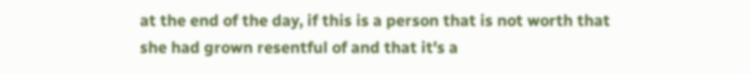at the end of the day, if this is a person that is not worth that she had grown resentful of and that it's a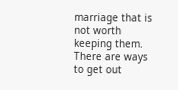marriage that is not worth keeping them. There are ways to get out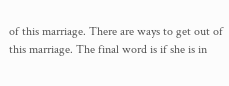of this marriage. There are ways to get out of this marriage. The final word is if she is in